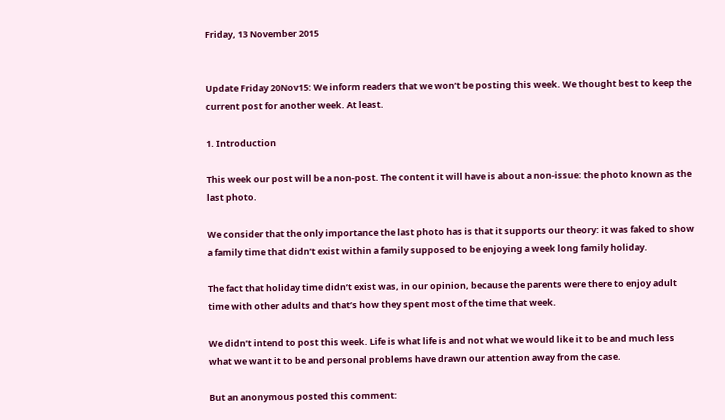Friday, 13 November 2015


Update Friday 20Nov15: We inform readers that we won’t be posting this week. We thought best to keep the current post for another week. At least.

1. Introduction

This week our post will be a non-post. The content it will have is about a non-issue: the photo known as the last photo.

We consider that the only importance the last photo has is that it supports our theory: it was faked to show a family time that didn’t exist within a family supposed to be enjoying a week long family holiday.

The fact that holiday time didn’t exist was, in our opinion, because the parents were there to enjoy adult time with other adults and that’s how they spent most of the time that week.

We didn’t intend to post this week. Life is what life is and not what we would like it to be and much less what we want it to be and personal problems have drawn our attention away from the case.

But an anonymous posted this comment: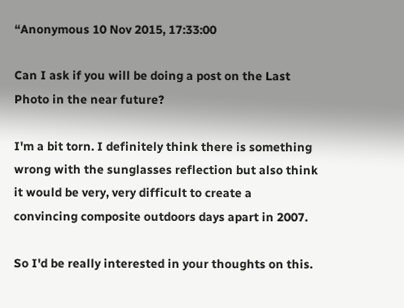“Anonymous 10 Nov 2015, 17:33:00

Can I ask if you will be doing a post on the Last Photo in the near future?

I'm a bit torn. I definitely think there is something wrong with the sunglasses reflection but also think it would be very, very difficult to create a convincing composite outdoors days apart in 2007.

So I'd be really interested in your thoughts on this.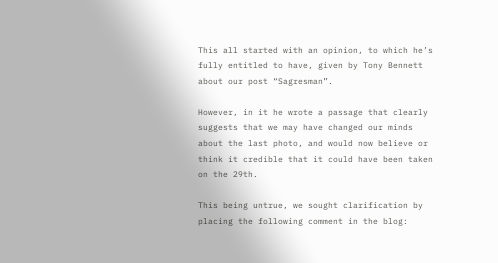This all started with an opinion, to which he’s fully entitled to have, given by Tony Bennett about our post “Sagresman”.

However, in it he wrote a passage that clearly suggests that we may have changed our minds about the last photo, and would now believe or think it credible that it could have been taken on the 29th.

This being untrue, we sought clarification by placing the following comment in the blog: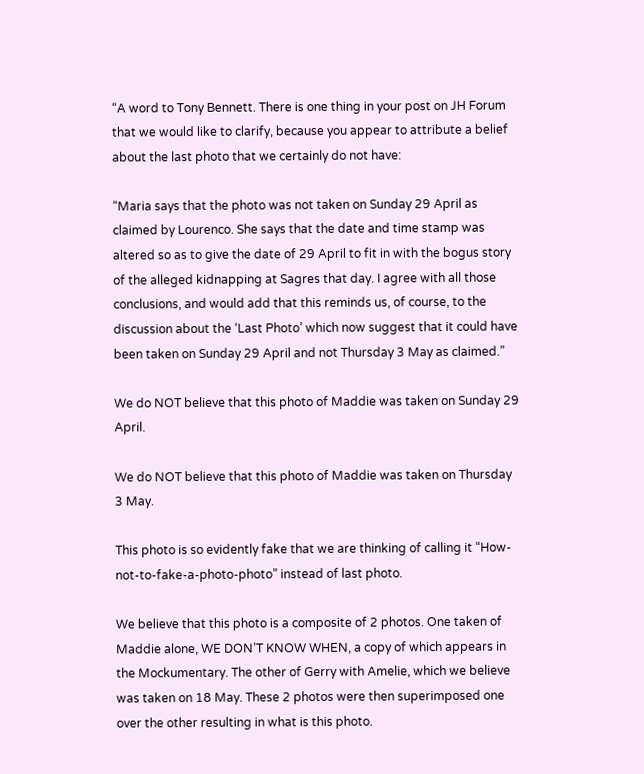“A word to Tony Bennett. There is one thing in your post on JH Forum that we would like to clarify, because you appear to attribute a belief about the last photo that we certainly do not have:

“Maria says that the photo was not taken on Sunday 29 April as claimed by Lourenco. She says that the date and time stamp was altered so as to give the date of 29 April to fit in with the bogus story of the alleged kidnapping at Sagres that day. I agree with all those conclusions, and would add that this reminds us, of course, to the discussion about the ‘Last Photo’ which now suggest that it could have been taken on Sunday 29 April and not Thursday 3 May as claimed.”

We do NOT believe that this photo of Maddie was taken on Sunday 29 April.

We do NOT believe that this photo of Maddie was taken on Thursday 3 May.

This photo is so evidently fake that we are thinking of calling it “How-not-to-fake-a-photo-photo” instead of last photo.

We believe that this photo is a composite of 2 photos. One taken of Maddie alone, WE DON’T KNOW WHEN, a copy of which appears in the Mockumentary. The other of Gerry with Amelie, which we believe was taken on 18 May. These 2 photos were then superimposed one over the other resulting in what is this photo.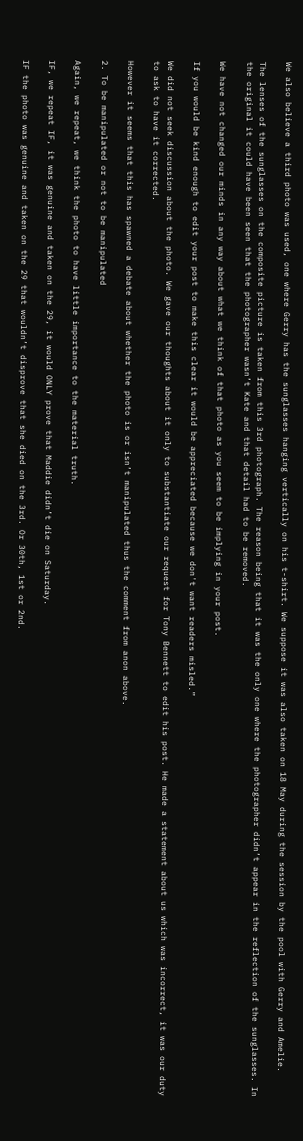We also believe a third photo was used, one where Gerry has the sunglasses hanging vertically on his t-shirt. We suppose it was also taken on 18 May during the session by the pool with Gerry and Amelie.

The lenses of the sunglasses on the composite picture is taken from this 3rd photograph. The reason being that it was the only one where the photographer didn’t appear in the reflection of the sunglasses. In the original it could have been seen that the photographer wasn’t Kate and that detail had to be removed.

We have not changed our minds in any way about what we think of that photo as you seem to be implying in your post.

If you would be kind enough to edit your post to make this clear it would be appreciated because we don't want readers misled.”

We did not seek discussion about the photo. We gave our thoughts about it only to substantiate our request for Tony Bennett to edit his post. He made a statement about us which was incorrect, it was our duty to ask to have it corrected.

However it seems that this has spawned a debate about whether the photo is or isn’t manipulated thus the comment from anon above.

2. To be manipulated or not to be manipulated

Again, we repeat, we think the photo to have little importance to the material truth.

IF, we repeat IF, it was genuine and taken on the 29, it would ONLY prove that Maddie didn’t die on Saturday.

IF the photo was genuine and taken on the 29 that wouldn’t disprove that she died on the 3rd. Or 30th, 1st or 2nd.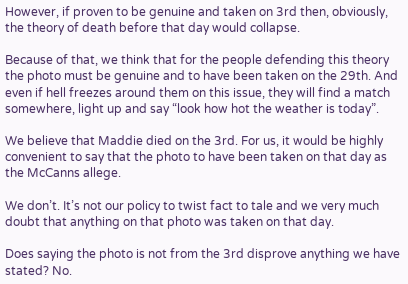However, if proven to be genuine and taken on 3rd then, obviously, the theory of death before that day would collapse.

Because of that, we think that for the people defending this theory the photo must be genuine and to have been taken on the 29th. And even if hell freezes around them on this issue, they will find a match somewhere, light up and say “look how hot the weather is today”.

We believe that Maddie died on the 3rd. For us, it would be highly convenient to say that the photo to have been taken on that day as the McCanns allege.

We don’t. It’s not our policy to twist fact to tale and we very much doubt that anything on that photo was taken on that day.

Does saying the photo is not from the 3rd disprove anything we have stated? No.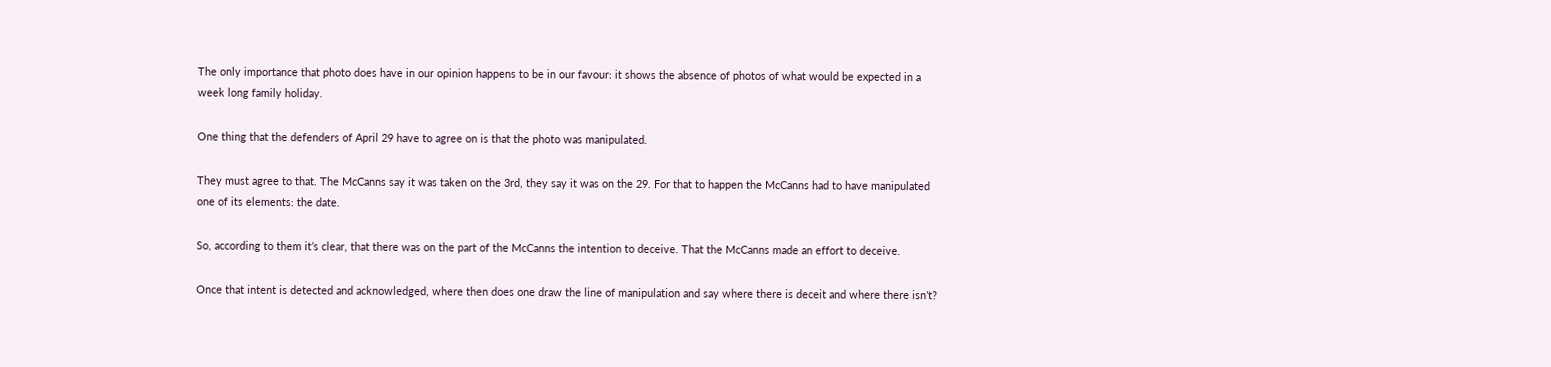The only importance that photo does have in our opinion happens to be in our favour: it shows the absence of photos of what would be expected in a week long family holiday.

One thing that the defenders of April 29 have to agree on is that the photo was manipulated.

They must agree to that. The McCanns say it was taken on the 3rd, they say it was on the 29. For that to happen the McCanns had to have manipulated one of its elements: the date.

So, according to them it’s clear, that there was on the part of the McCanns the intention to deceive. That the McCanns made an effort to deceive.

Once that intent is detected and acknowledged, where then does one draw the line of manipulation and say where there is deceit and where there isn’t?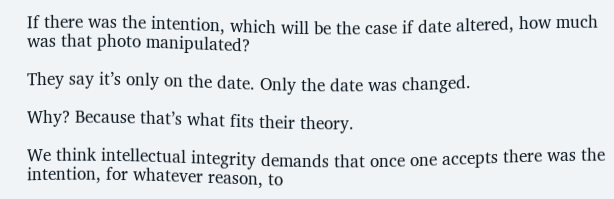If there was the intention, which will be the case if date altered, how much was that photo manipulated?

They say it’s only on the date. Only the date was changed.

Why? Because that’s what fits their theory.

We think intellectual integrity demands that once one accepts there was the intention, for whatever reason, to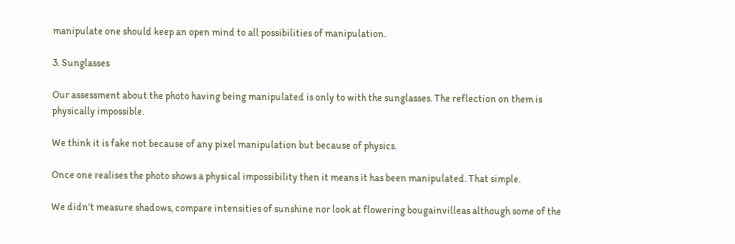manipulate one should keep an open mind to all possibilities of manipulation.

3. Sunglasses

Our assessment about the photo having being manipulated is only to with the sunglasses. The reflection on them is physically impossible.

We think it is fake not because of any pixel manipulation but because of physics.

Once one realises the photo shows a physical impossibility then it means it has been manipulated. That simple.

We didn’t measure shadows, compare intensities of sunshine nor look at flowering bougainvilleas although some of the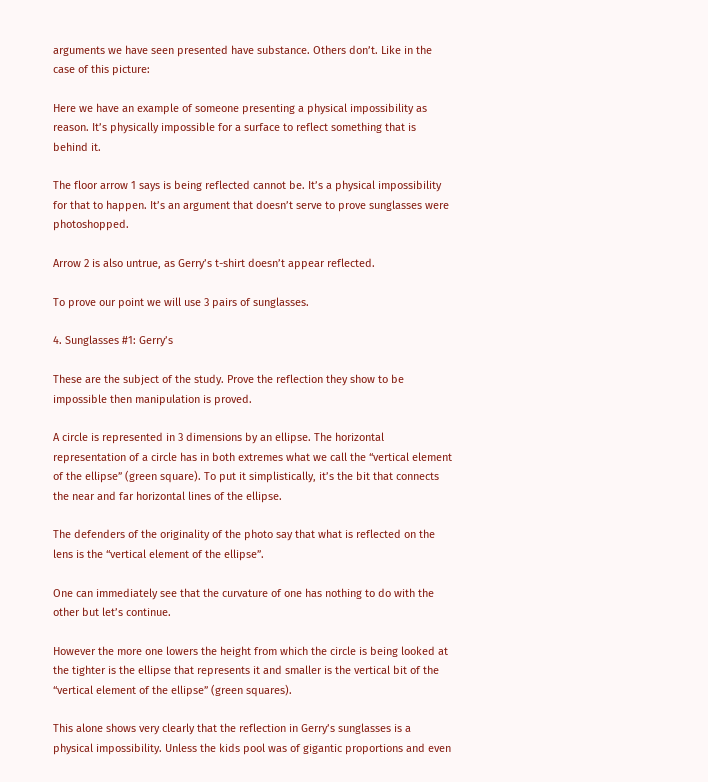arguments we have seen presented have substance. Others don’t. Like in the case of this picture:

Here we have an example of someone presenting a physical impossibility as reason. It’s physically impossible for a surface to reflect something that is behind it.

The floor arrow 1 says is being reflected cannot be. It’s a physical impossibility for that to happen. It’s an argument that doesn’t serve to prove sunglasses were photoshopped.

Arrow 2 is also untrue, as Gerry’s t-shirt doesn’t appear reflected.

To prove our point we will use 3 pairs of sunglasses.

4. Sunglasses #1: Gerry’s

These are the subject of the study. Prove the reflection they show to be impossible then manipulation is proved.

A circle is represented in 3 dimensions by an ellipse. The horizontal representation of a circle has in both extremes what we call the “vertical element of the ellipse” (green square). To put it simplistically, it’s the bit that connects the near and far horizontal lines of the ellipse.

The defenders of the originality of the photo say that what is reflected on the lens is the “vertical element of the ellipse”.

One can immediately see that the curvature of one has nothing to do with the other but let’s continue.

However the more one lowers the height from which the circle is being looked at the tighter is the ellipse that represents it and smaller is the vertical bit of the “vertical element of the ellipse” (green squares).

This alone shows very clearly that the reflection in Gerry’s sunglasses is a physical impossibility. Unless the kids pool was of gigantic proportions and even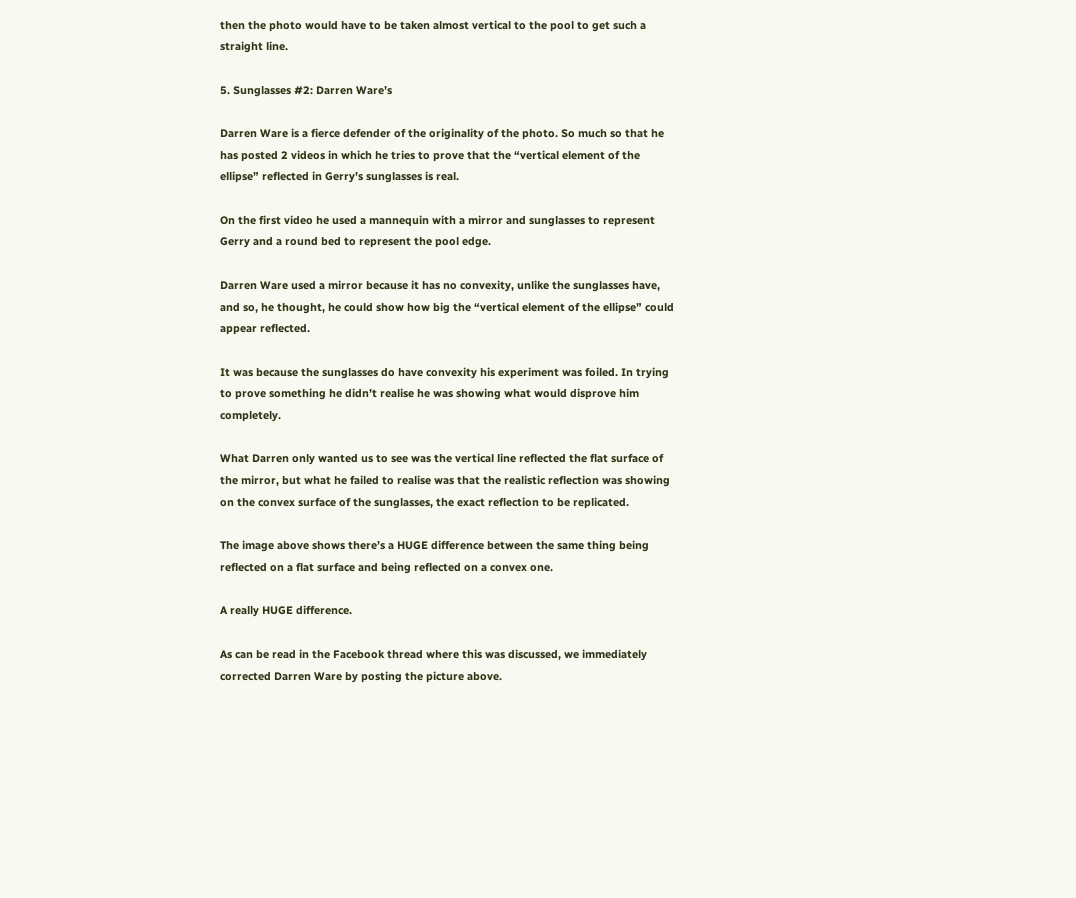then the photo would have to be taken almost vertical to the pool to get such a straight line.

5. Sunglasses #2: Darren Ware’s

Darren Ware is a fierce defender of the originality of the photo. So much so that he has posted 2 videos in which he tries to prove that the “vertical element of the ellipse” reflected in Gerry’s sunglasses is real.

On the first video he used a mannequin with a mirror and sunglasses to represent Gerry and a round bed to represent the pool edge.

Darren Ware used a mirror because it has no convexity, unlike the sunglasses have, and so, he thought, he could show how big the “vertical element of the ellipse” could appear reflected.

It was because the sunglasses do have convexity his experiment was foiled. In trying to prove something he didn’t realise he was showing what would disprove him completely.

What Darren only wanted us to see was the vertical line reflected the flat surface of the mirror, but what he failed to realise was that the realistic reflection was showing on the convex surface of the sunglasses, the exact reflection to be replicated.

The image above shows there’s a HUGE difference between the same thing being reflected on a flat surface and being reflected on a convex one.

A really HUGE difference.

As can be read in the Facebook thread where this was discussed, we immediately corrected Darren Ware by posting the picture above.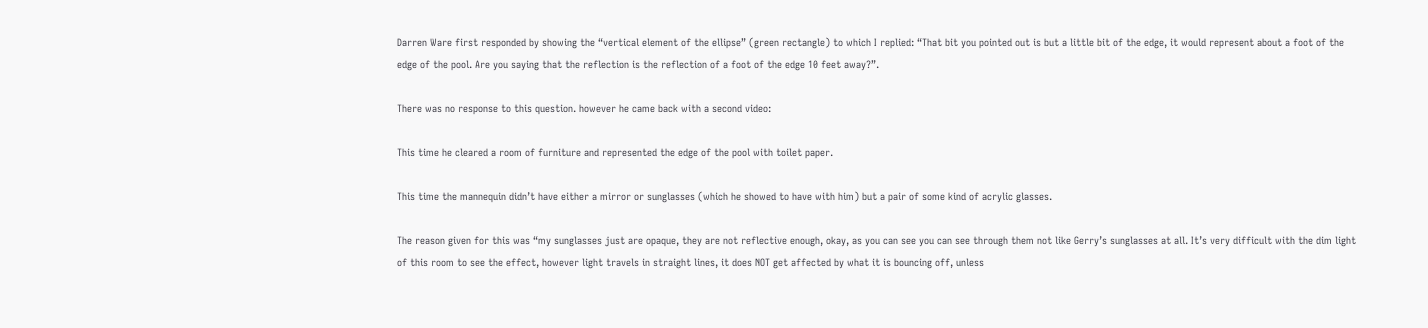Darren Ware first responded by showing the “vertical element of the ellipse” (green rectangle) to which I replied: “That bit you pointed out is but a little bit of the edge, it would represent about a foot of the edge of the pool. Are you saying that the reflection is the reflection of a foot of the edge 10 feet away?”.

There was no response to this question. however he came back with a second video:

This time he cleared a room of furniture and represented the edge of the pool with toilet paper.

This time the mannequin didn’t have either a mirror or sunglasses (which he showed to have with him) but a pair of some kind of acrylic glasses.

The reason given for this was “my sunglasses just are opaque, they are not reflective enough, okay, as you can see you can see through them not like Gerry’s sunglasses at all. It’s very difficult with the dim light of this room to see the effect, however light travels in straight lines, it does NOT get affected by what it is bouncing off, unless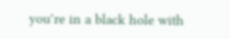you’re in a black hole with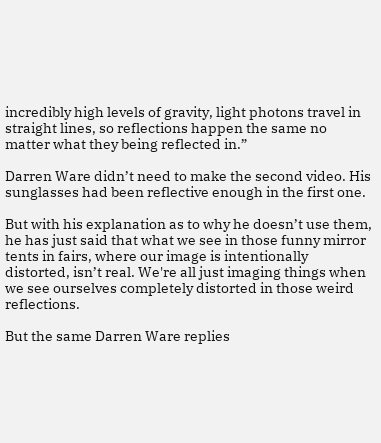incredibly high levels of gravity, light photons travel in straight lines, so reflections happen the same no matter what they being reflected in.”

Darren Ware didn’t need to make the second video. His sunglasses had been reflective enough in the first one.

But with his explanation as to why he doesn’t use them, he has just said that what we see in those funny mirror tents in fairs, where our image is intentionally distorted, isn’t real. We're all just imaging things when we see ourselves completely distorted in those weird reflections.

But the same Darren Ware replies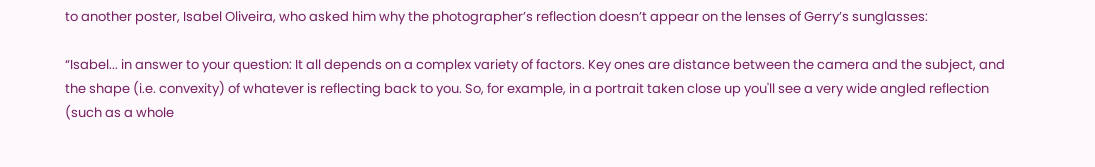to another poster, Isabel Oliveira, who asked him why the photographer’s reflection doesn’t appear on the lenses of Gerry’s sunglasses:

“Isabel... in answer to your question: It all depends on a complex variety of factors. Key ones are distance between the camera and the subject, and the shape (i.e. convexity) of whatever is reflecting back to you. So, for example, in a portrait taken close up you'll see a very wide angled reflection (such as a whole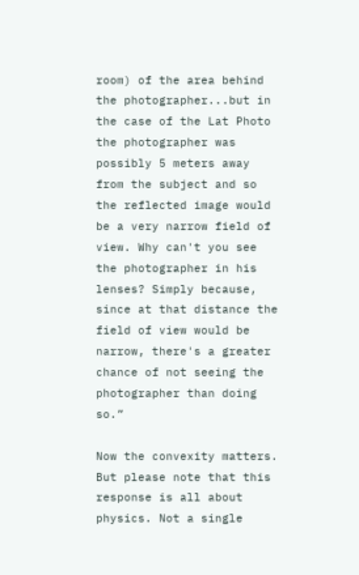room) of the area behind the photographer...but in the case of the Lat Photo the photographer was possibly 5 meters away from the subject and so the reflected image would be a very narrow field of view. Why can't you see the photographer in his lenses? Simply because, since at that distance the field of view would be narrow, there's a greater chance of not seeing the photographer than doing so.”

Now the convexity matters. But please note that this response is all about physics. Not a single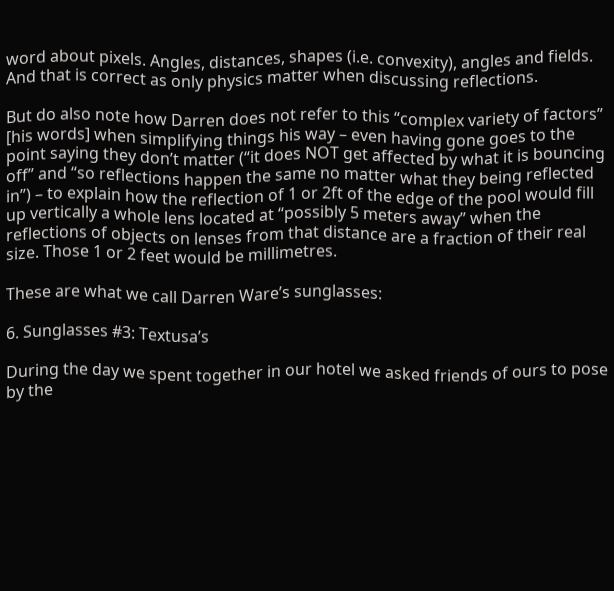word about pixels. Angles, distances, shapes (i.e. convexity), angles and fields. And that is correct as only physics matter when discussing reflections.

But do also note how Darren does not refer to this “complex variety of factors” [his words] when simplifying things his way – even having gone goes to the point saying they don’t matter (“it does NOT get affected by what it is bouncing off” and “so reflections happen the same no matter what they being reflected in”) – to explain how the reflection of 1 or 2ft of the edge of the pool would fill up vertically a whole lens located at “possibly 5 meters away” when the reflections of objects on lenses from that distance are a fraction of their real size. Those 1 or 2 feet would be millimetres.

These are what we call Darren Ware’s sunglasses:

6. Sunglasses #3: Textusa’s

During the day we spent together in our hotel we asked friends of ours to pose by the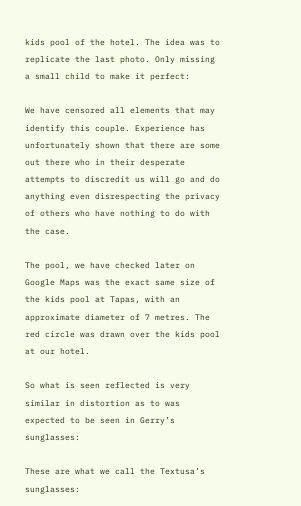kids pool of the hotel. The idea was to replicate the last photo. Only missing a small child to make it perfect:

We have censored all elements that may identify this couple. Experience has unfortunately shown that there are some out there who in their desperate attempts to discredit us will go and do anything even disrespecting the privacy of others who have nothing to do with the case.

The pool, we have checked later on Google Maps was the exact same size of the kids pool at Tapas, with an approximate diameter of 7 metres. The red circle was drawn over the kids pool at our hotel.

So what is seen reflected is very similar in distortion as to was expected to be seen in Gerry’s sunglasses:

These are what we call the Textusa’s sunglasses: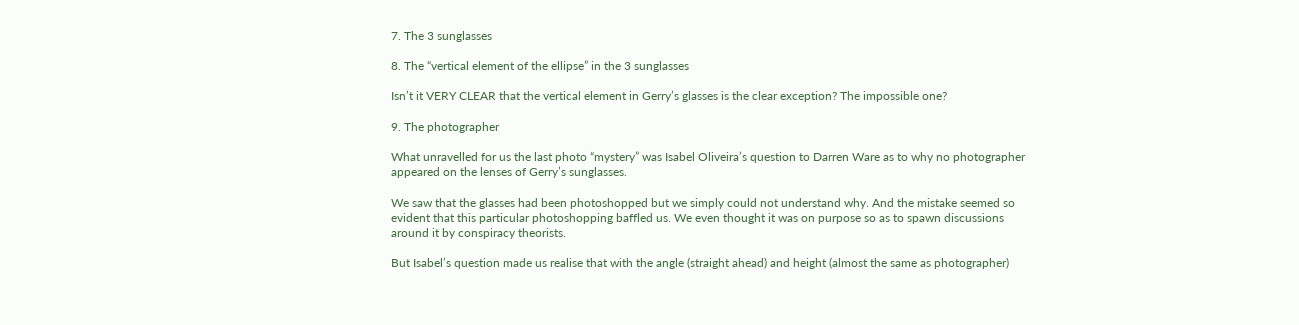7. The 3 sunglasses

8. The “vertical element of the ellipse” in the 3 sunglasses

Isn’t it VERY CLEAR that the vertical element in Gerry’s glasses is the clear exception? The impossible one?

9. The photographer

What unravelled for us the last photo “mystery” was Isabel Oliveira’s question to Darren Ware as to why no photographer appeared on the lenses of Gerry’s sunglasses.

We saw that the glasses had been photoshopped but we simply could not understand why. And the mistake seemed so evident that this particular photoshopping baffled us. We even thought it was on purpose so as to spawn discussions around it by conspiracy theorists.

But Isabel’s question made us realise that with the angle (straight ahead) and height (almost the same as photographer)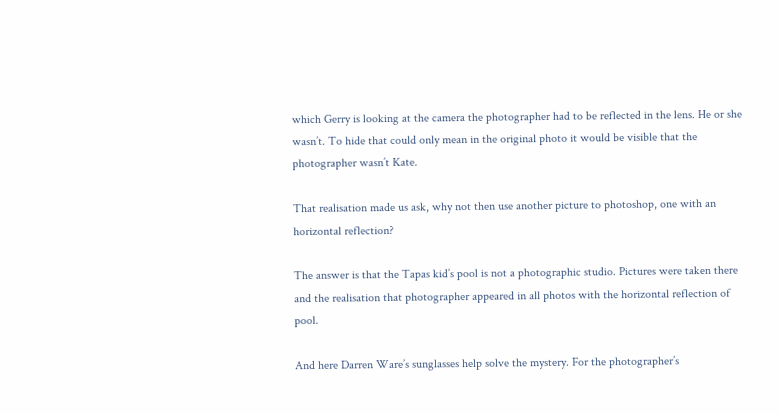which Gerry is looking at the camera the photographer had to be reflected in the lens. He or she wasn’t. To hide that could only mean in the original photo it would be visible that the photographer wasn’t Kate.

That realisation made us ask, why not then use another picture to photoshop, one with an horizontal reflection?

The answer is that the Tapas kid’s pool is not a photographic studio. Pictures were taken there and the realisation that photographer appeared in all photos with the horizontal reflection of pool.

And here Darren Ware’s sunglasses help solve the mystery. For the photographer’s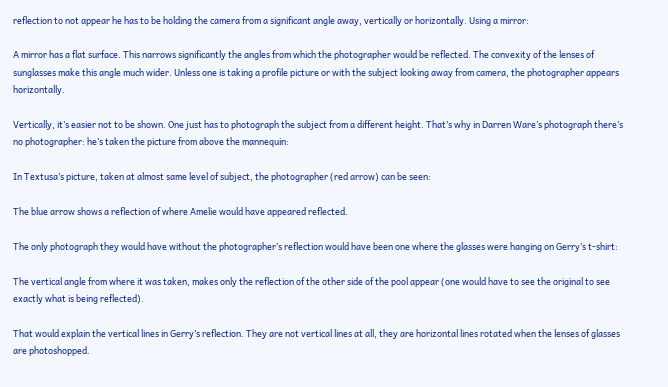reflection to not appear he has to be holding the camera from a significant angle away, vertically or horizontally. Using a mirror:

A mirror has a flat surface. This narrows significantly the angles from which the photographer would be reflected. The convexity of the lenses of sunglasses make this angle much wider. Unless one is taking a profile picture or with the subject looking away from camera, the photographer appears horizontally.

Vertically, it’s easier not to be shown. One just has to photograph the subject from a different height. That’s why in Darren Ware’s photograph there’s no photographer: he’s taken the picture from above the mannequin:

In Textusa’s picture, taken at almost same level of subject, the photographer (red arrow) can be seen:

The blue arrow shows a reflection of where Amelie would have appeared reflected.

The only photograph they would have without the photographer’s reflection would have been one where the glasses were hanging on Gerry’s t-shirt:

The vertical angle from where it was taken, makes only the reflection of the other side of the pool appear (one would have to see the original to see exactly what is being reflected).

That would explain the vertical lines in Gerry’s reflection. They are not vertical lines at all, they are horizontal lines rotated when the lenses of glasses are photoshopped.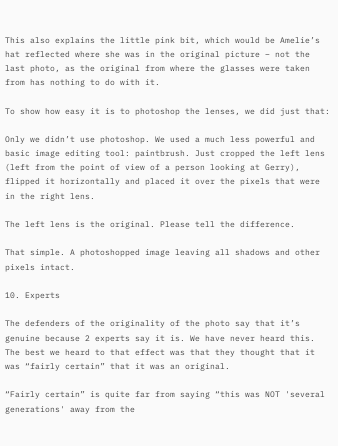This also explains the little pink bit, which would be Amelie’s hat reflected where she was in the original picture – not the last photo, as the original from where the glasses were taken from has nothing to do with it.

To show how easy it is to photoshop the lenses, we did just that:

Only we didn’t use photoshop. We used a much less powerful and basic image editing tool: paintbrush. Just cropped the left lens (left from the point of view of a person looking at Gerry), flipped it horizontally and placed it over the pixels that were in the right lens.

The left lens is the original. Please tell the difference.

That simple. A photoshopped image leaving all shadows and other pixels intact.

10. Experts

The defenders of the originality of the photo say that it’s genuine because 2 experts say it is. We have never heard this. The best we heard to that effect was that they thought that it was “fairly certain” that it was an original.

“Fairly certain” is quite far from saying “this was NOT 'several generations' away from the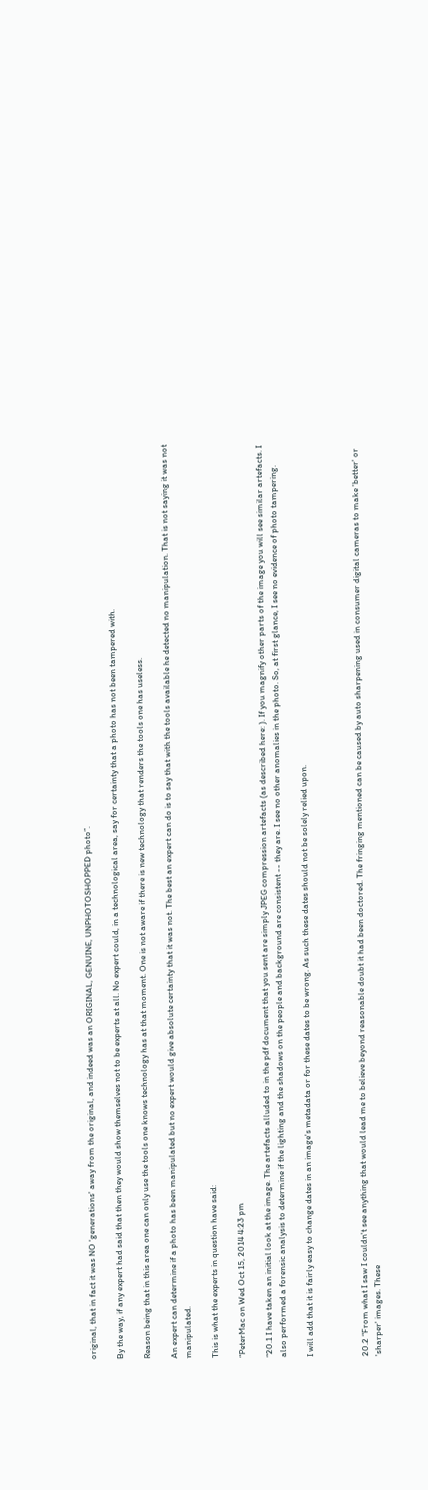original, that in fact it was NO 'generations' away from the original, and indeed was an ORIGINAL, GENUINE, UNPHOTOSHOPPED photo”.

By the way, if any expert had said that then they would show themselves not to be experts at all. No expert could, in a technological area, say for certainty that a photo has not been tampered with.

Reason being that in this area one can only use the tools one knows technology has at that moment. One is not aware if there is new technology that renders the tools one has useless.

An expert can determine if a photo has been manipulated but no expert would give absolute certainty that it was not. The best an expert can do is to say that with the tools available he detected no manipulation. That is not saying it was not manipulated.

This is what the experts in question have said:

“PeterMac on Wed Oct 15, 2014 4:23 pm

“20.1 I have taken an initial look at the image. The artefacts alluded to in the pdf document that you sent are simply JPEG compression artefacts (as described here: ). If you magnify other parts of the image you will see similar artefacts. I also performed a forensic analysis to determine if the lighting and the shadows on the people and background are consistent -- they are. I see no other anomalies in the photo. So, at first glance, I see no evidence of photo tampering.

I will add that it is fairly easy to change dates in an image's metadata or for these dates to be wrong. As such these dates should not be solely relied upon.



20.2 “From what I saw I couldn't see anything that would lead me to believe beyond reasonable doubt it had been doctored. The fringing mentioned can be caused by auto sharpening used in consumer digital cameras to make 'better' or 'sharper' images. These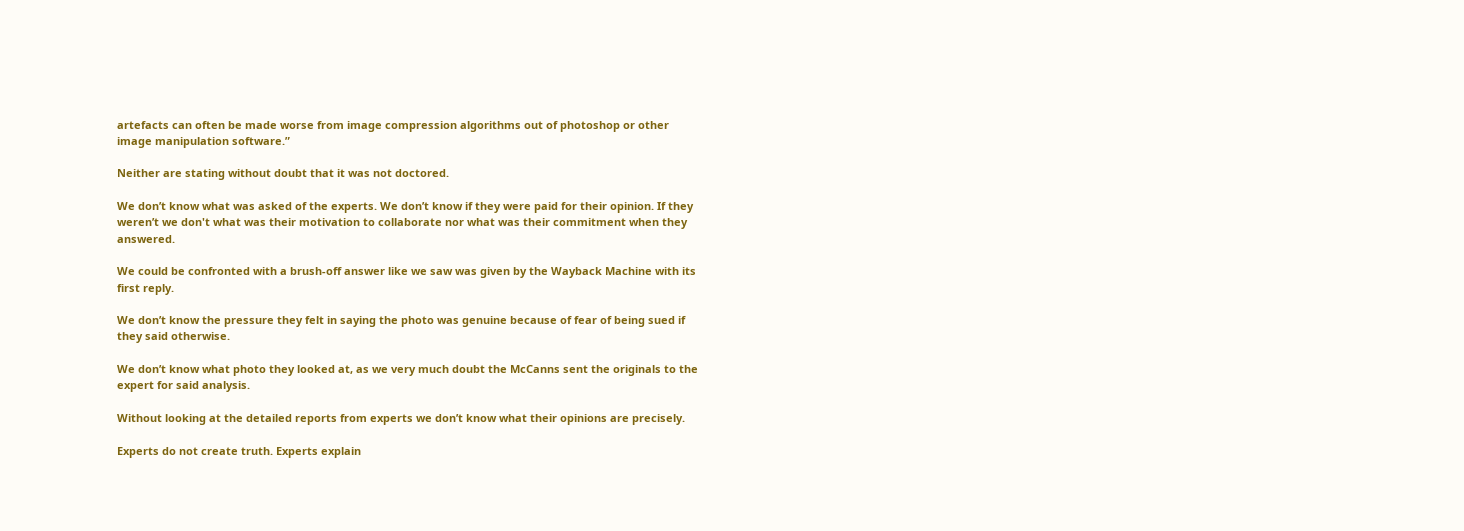artefacts can often be made worse from image compression algorithms out of photoshop or other image manipulation software.”

Neither are stating without doubt that it was not doctored.

We don’t know what was asked of the experts. We don’t know if they were paid for their opinion. If they weren’t we don't what was their motivation to collaborate nor what was their commitment when they answered.

We could be confronted with a brush-off answer like we saw was given by the Wayback Machine with its first reply.

We don’t know the pressure they felt in saying the photo was genuine because of fear of being sued if they said otherwise.

We don’t know what photo they looked at, as we very much doubt the McCanns sent the originals to the expert for said analysis.

Without looking at the detailed reports from experts we don’t know what their opinions are precisely.

Experts do not create truth. Experts explain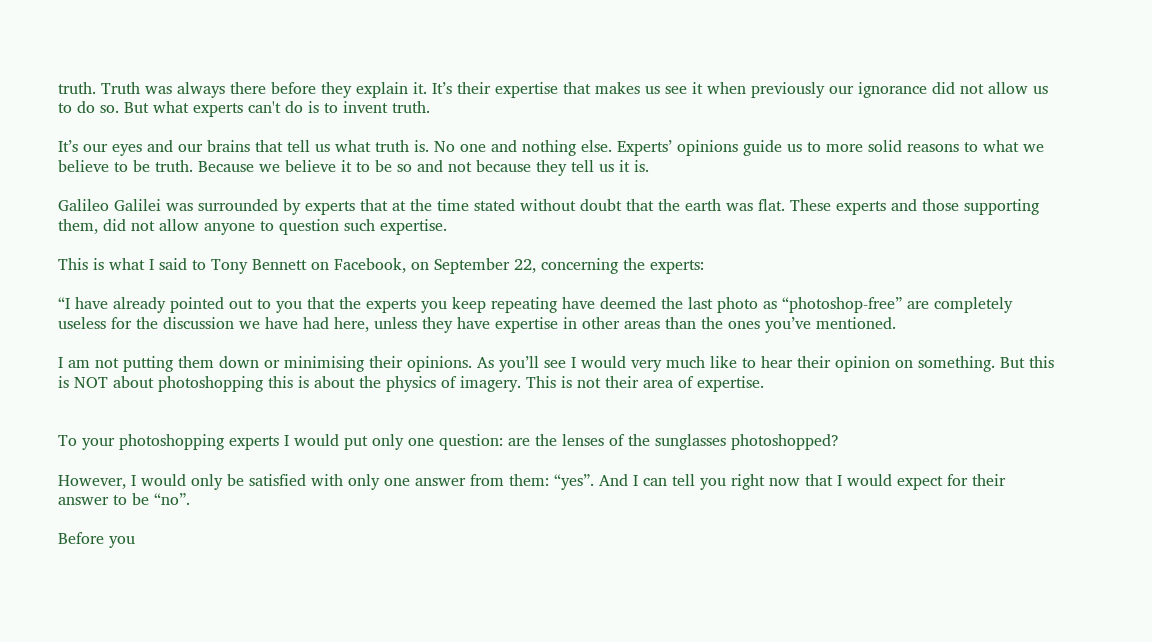truth. Truth was always there before they explain it. It’s their expertise that makes us see it when previously our ignorance did not allow us to do so. But what experts can't do is to invent truth.

It’s our eyes and our brains that tell us what truth is. No one and nothing else. Experts’ opinions guide us to more solid reasons to what we believe to be truth. Because we believe it to be so and not because they tell us it is.

Galileo Galilei was surrounded by experts that at the time stated without doubt that the earth was flat. These experts and those supporting them, did not allow anyone to question such expertise.

This is what I said to Tony Bennett on Facebook, on September 22, concerning the experts:

“I have already pointed out to you that the experts you keep repeating have deemed the last photo as “photoshop-free” are completely useless for the discussion we have had here, unless they have expertise in other areas than the ones you’ve mentioned.

I am not putting them down or minimising their opinions. As you’ll see I would very much like to hear their opinion on something. But this is NOT about photoshopping this is about the physics of imagery. This is not their area of expertise.


To your photoshopping experts I would put only one question: are the lenses of the sunglasses photoshopped?

However, I would only be satisfied with only one answer from them: “yes”. And I can tell you right now that I would expect for their answer to be “no”.

Before you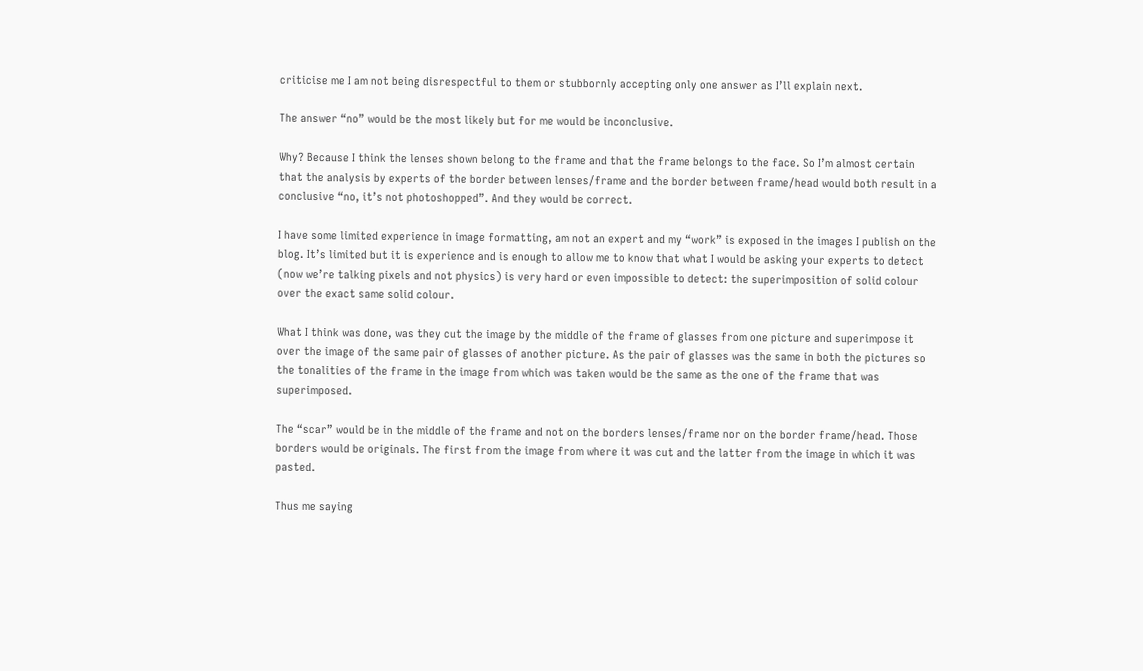criticise me I am not being disrespectful to them or stubbornly accepting only one answer as I’ll explain next.

The answer “no” would be the most likely but for me would be inconclusive.

Why? Because I think the lenses shown belong to the frame and that the frame belongs to the face. So I’m almost certain that the analysis by experts of the border between lenses/frame and the border between frame/head would both result in a conclusive “no, it’s not photoshopped”. And they would be correct.

I have some limited experience in image formatting, am not an expert and my “work” is exposed in the images I publish on the blog. It’s limited but it is experience and is enough to allow me to know that what I would be asking your experts to detect (now we’re talking pixels and not physics) is very hard or even impossible to detect: the superimposition of solid colour over the exact same solid colour.

What I think was done, was they cut the image by the middle of the frame of glasses from one picture and superimpose it over the image of the same pair of glasses of another picture. As the pair of glasses was the same in both the pictures so the tonalities of the frame in the image from which was taken would be the same as the one of the frame that was superimposed.

The “scar” would be in the middle of the frame and not on the borders lenses/frame nor on the border frame/head. Those borders would be originals. The first from the image from where it was cut and the latter from the image in which it was pasted.

Thus me saying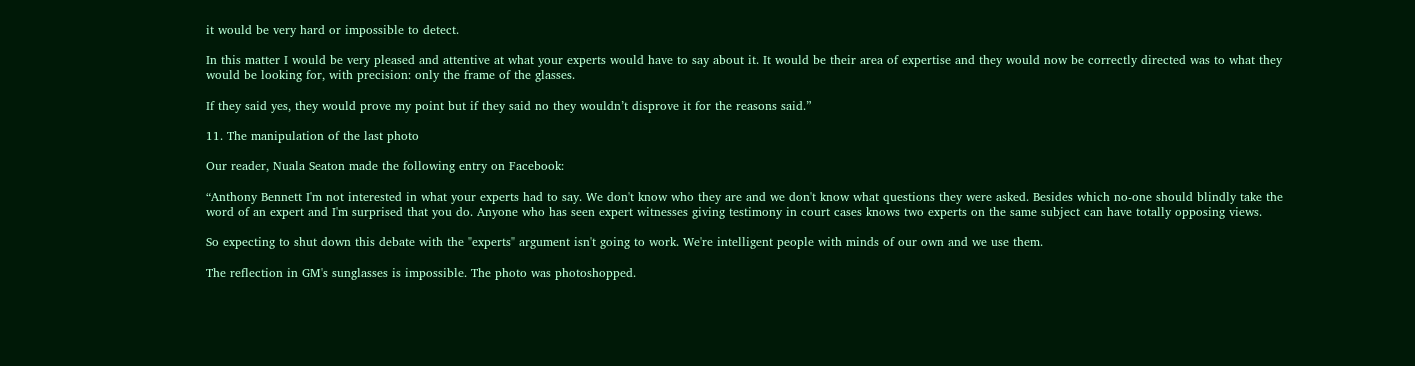it would be very hard or impossible to detect.

In this matter I would be very pleased and attentive at what your experts would have to say about it. It would be their area of expertise and they would now be correctly directed was to what they would be looking for, with precision: only the frame of the glasses.

If they said yes, they would prove my point but if they said no they wouldn’t disprove it for the reasons said.”

11. The manipulation of the last photo

Our reader, Nuala Seaton made the following entry on Facebook:

“Anthony Bennett I'm not interested in what your experts had to say. We don't know who they are and we don't know what questions they were asked. Besides which no-one should blindly take the word of an expert and I'm surprised that you do. Anyone who has seen expert witnesses giving testimony in court cases knows two experts on the same subject can have totally opposing views.

So expecting to shut down this debate with the "experts" argument isn't going to work. We're intelligent people with minds of our own and we use them.

The reflection in GM's sunglasses is impossible. The photo was photoshopped.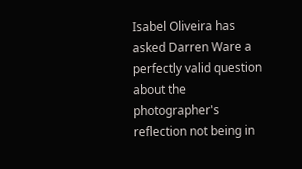Isabel Oliveira has asked Darren Ware a perfectly valid question about the photographer's reflection not being in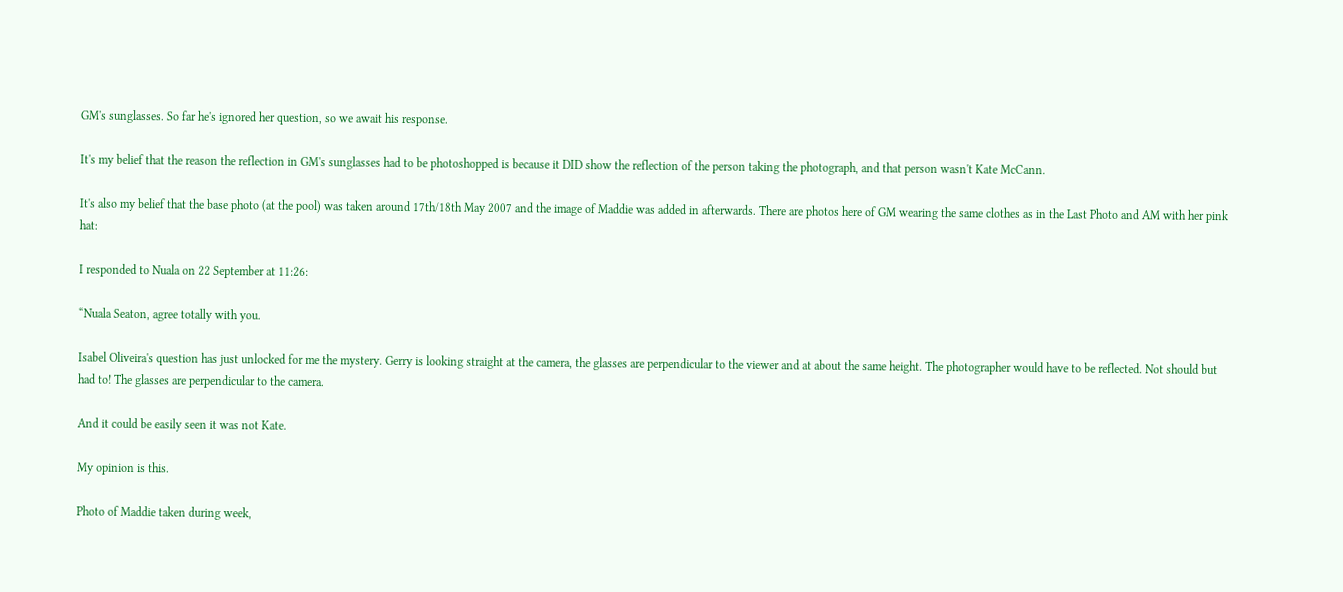GM's sunglasses. So far he's ignored her question, so we await his response.

It's my belief that the reason the reflection in GM's sunglasses had to be photoshopped is because it DID show the reflection of the person taking the photograph, and that person wasn't Kate McCann.

It's also my belief that the base photo (at the pool) was taken around 17th/18th May 2007 and the image of Maddie was added in afterwards. There are photos here of GM wearing the same clothes as in the Last Photo and AM with her pink hat:

I responded to Nuala on 22 September at 11:26:

“Nuala Seaton, agree totally with you.

Isabel Oliveira's question has just unlocked for me the mystery. Gerry is looking straight at the camera, the glasses are perpendicular to the viewer and at about the same height. The photographer would have to be reflected. Not should but had to! The glasses are perpendicular to the camera.

And it could be easily seen it was not Kate.

My opinion is this.

Photo of Maddie taken during week,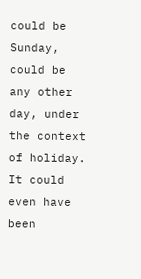could be Sunday, could be any other day, under the context of holiday. It could even have been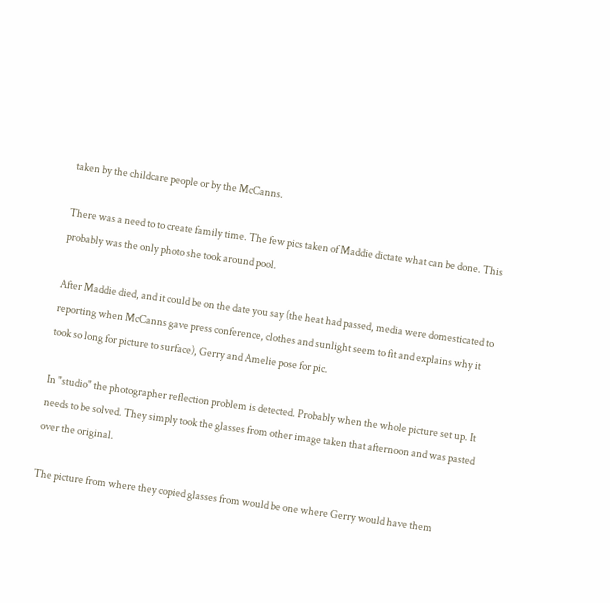taken by the childcare people or by the McCanns.

There was a need to to create family time. The few pics taken of Maddie dictate what can be done. This probably was the only photo she took around pool.

After Maddie died, and it could be on the date you say (the heat had passed, media were domesticated to reporting when McCanns gave press conference, clothes and sunlight seem to fit and explains why it took so long for picture to surface), Gerry and Amelie pose for pic.

In "studio" the photographer reflection problem is detected. Probably when the whole picture set up. It needs to be solved. They simply took the glasses from other image taken that afternoon and was pasted over the original.

The picture from where they copied glasses from would be one where Gerry would have them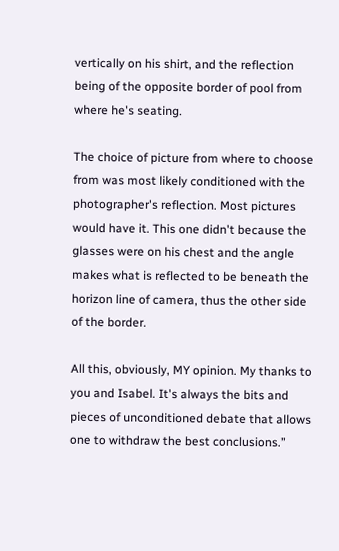vertically on his shirt, and the reflection being of the opposite border of pool from where he's seating.

The choice of picture from where to choose from was most likely conditioned with the photographer's reflection. Most pictures would have it. This one didn't because the glasses were on his chest and the angle makes what is reflected to be beneath the horizon line of camera, thus the other side of the border.

All this, obviously, MY opinion. My thanks to you and Isabel. It's always the bits and pieces of unconditioned debate that allows one to withdraw the best conclusions.”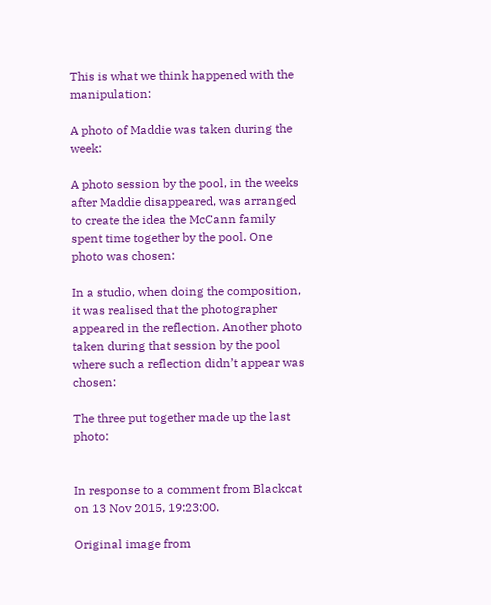This is what we think happened with the manipulation:

A photo of Maddie was taken during the week:

A photo session by the pool, in the weeks after Maddie disappeared, was arranged to create the idea the McCann family spent time together by the pool. One photo was chosen:

In a studio, when doing the composition, it was realised that the photographer appeared in the reflection. Another photo taken during that session by the pool where such a reflection didn’t appear was chosen:

The three put together made up the last photo:


In response to a comment from Blackcat on 13 Nov 2015, 19:23:00.

Original image from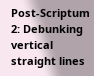Post-Scriptum 2: Debunking vertical straight lines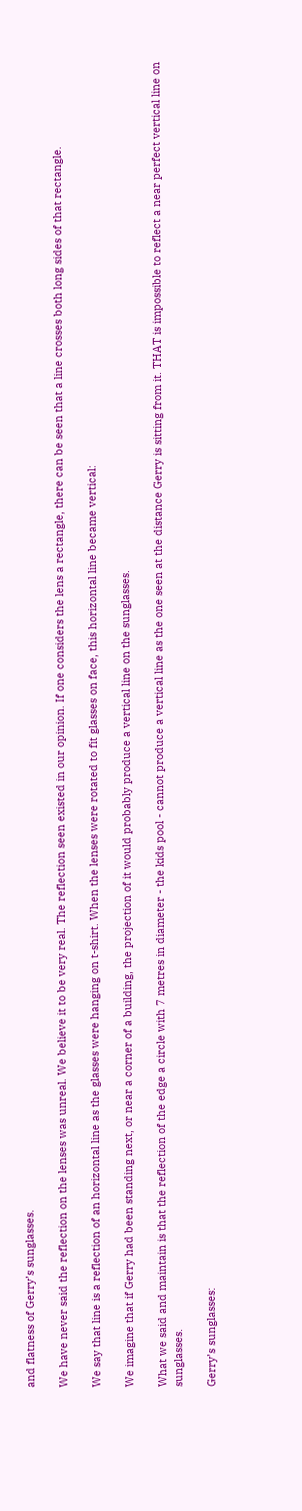and flatness of Gerry’s sunglasses.

We have never said the reflection on the lenses was unreal. We believe it to be very real. The reflection seen existed in our opinion. If one considers the lens a rectangle, there can be seen that a line crosses both long sides of that rectangle.

We say that line is a reflection of an horizontal line as the glasses were hanging on t-shirt. When the lenses were rotated to fit glasses on face, this horizontal line became vertical:

We imagine that if Gerry had been standing next, or near a corner of a building, the projection of it would probably produce a vertical line on the sunglasses.

What we said and maintain is that the reflection of the edge a circle with 7 metres in diameter - the kids pool - cannot produce a vertical line as the one seen at the distance Gerry is sitting from it. THAT is impossible to reflect a near perfect vertical line on sunglasses.

Gerry’s sunglasses: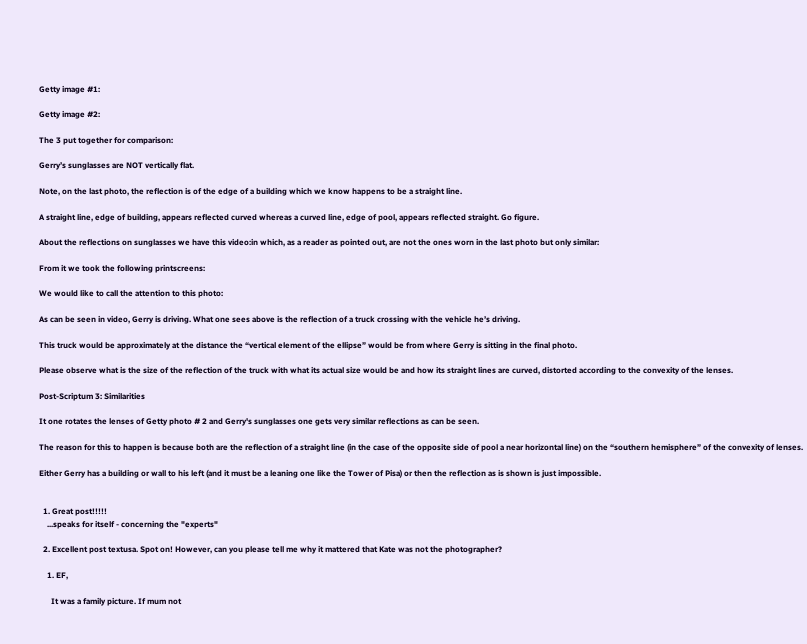Getty image #1:

Getty image #2:

The 3 put together for comparison:

Gerry’s sunglasses are NOT vertically flat.

Note, on the last photo, the reflection is of the edge of a building which we know happens to be a straight line.

A straight line, edge of building, appears reflected curved whereas a curved line, edge of pool, appears reflected straight. Go figure.

About the reflections on sunglasses we have this video:in which, as a reader as pointed out, are not the ones worn in the last photo but only similar:

From it we took the following printscreens:

We would like to call the attention to this photo:

As can be seen in video, Gerry is driving. What one sees above is the reflection of a truck crossing with the vehicle he’s driving.

This truck would be approximately at the distance the “vertical element of the ellipse” would be from where Gerry is sitting in the final photo.

Please observe what is the size of the reflection of the truck with what its actual size would be and how its straight lines are curved, distorted according to the convexity of the lenses.

Post-Scriptum 3: Similarities

It one rotates the lenses of Getty photo # 2 and Gerry's sunglasses one gets very similar reflections as can be seen.

The reason for this to happen is because both are the reflection of a straight line (in the case of the opposite side of pool a near horizontal line) on the “southern hemisphere” of the convexity of lenses.

Either Gerry has a building or wall to his left (and it must be a leaning one like the Tower of Pisa) or then the reflection as is shown is just impossible.


  1. Great post!!!!!
    ...speaks for itself - concerning the "experts"

  2. Excellent post textusa. Spot on! However, can you please tell me why it mattered that Kate was not the photographer?

    1. EF,

      It was a family picture. If mum not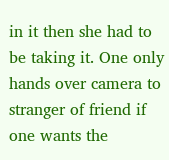in it then she had to be taking it. One only hands over camera to stranger of friend if one wants the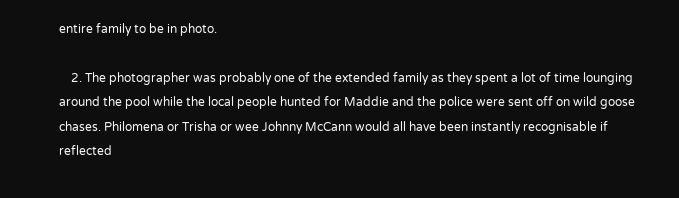entire family to be in photo.

    2. The photographer was probably one of the extended family as they spent a lot of time lounging around the pool while the local people hunted for Maddie and the police were sent off on wild goose chases. Philomena or Trisha or wee Johnny McCann would all have been instantly recognisable if reflected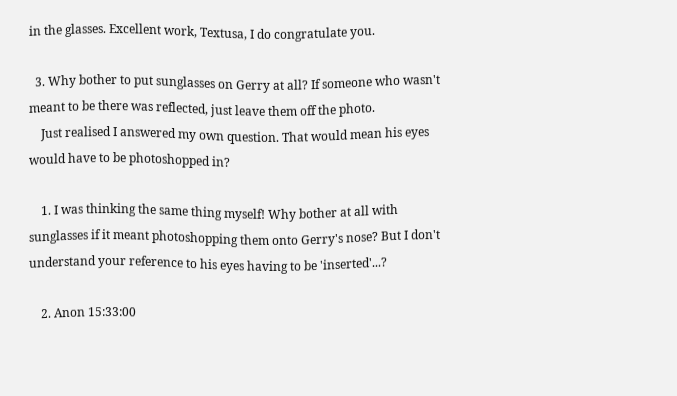in the glasses. Excellent work, Textusa, I do congratulate you.

  3. Why bother to put sunglasses on Gerry at all? If someone who wasn't meant to be there was reflected, just leave them off the photo.
    Just realised I answered my own question. That would mean his eyes would have to be photoshopped in?

    1. I was thinking the same thing myself! Why bother at all with sunglasses if it meant photoshopping them onto Gerry's nose? But I don't understand your reference to his eyes having to be 'inserted'...?

    2. Anon 15:33:00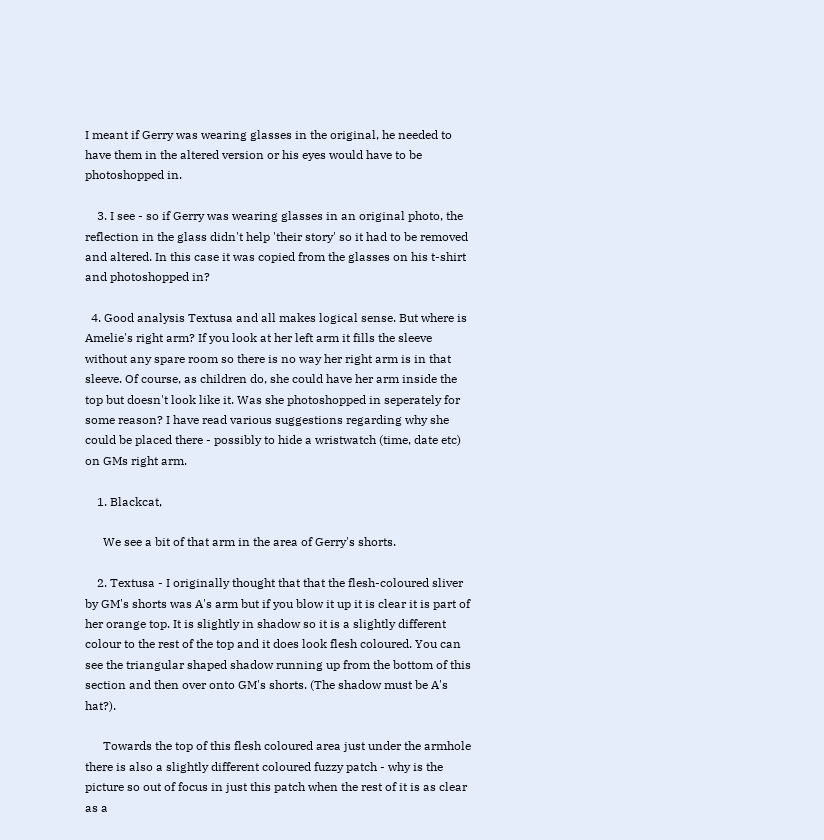I meant if Gerry was wearing glasses in the original, he needed to have them in the altered version or his eyes would have to be photoshopped in.

    3. I see - so if Gerry was wearing glasses in an original photo, the reflection in the glass didn't help 'their story' so it had to be removed and altered. In this case it was copied from the glasses on his t-shirt and photoshopped in?

  4. Good analysis Textusa and all makes logical sense. But where is Amelie's right arm? If you look at her left arm it fills the sleeve without any spare room so there is no way her right arm is in that sleeve. Of course, as children do, she could have her arm inside the top but doesn't look like it. Was she photoshopped in seperately for some reason? I have read various suggestions regarding why she could be placed there - possibly to hide a wristwatch (time, date etc) on GMs right arm.

    1. Blackcat,

      We see a bit of that arm in the area of Gerry's shorts.

    2. Textusa - I originally thought that that the flesh-coloured sliver by GM's shorts was A's arm but if you blow it up it is clear it is part of her orange top. It is slightly in shadow so it is a slightly different colour to the rest of the top and it does look flesh coloured. You can see the triangular shaped shadow running up from the bottom of this section and then over onto GM's shorts. (The shadow must be A's hat?).

      Towards the top of this flesh coloured area just under the armhole there is also a slightly different coloured fuzzy patch - why is the picture so out of focus in just this patch when the rest of it is as clear as a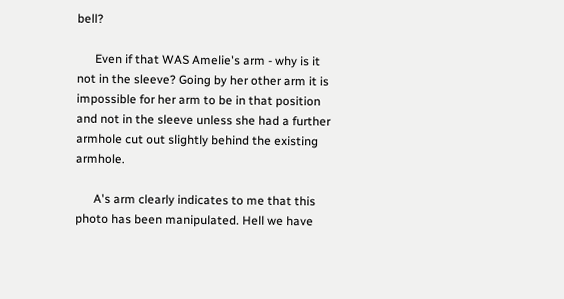bell?

      Even if that WAS Amelie's arm - why is it not in the sleeve? Going by her other arm it is impossible for her arm to be in that position and not in the sleeve unless she had a further armhole cut out slightly behind the existing armhole.

      A's arm clearly indicates to me that this photo has been manipulated. Hell we have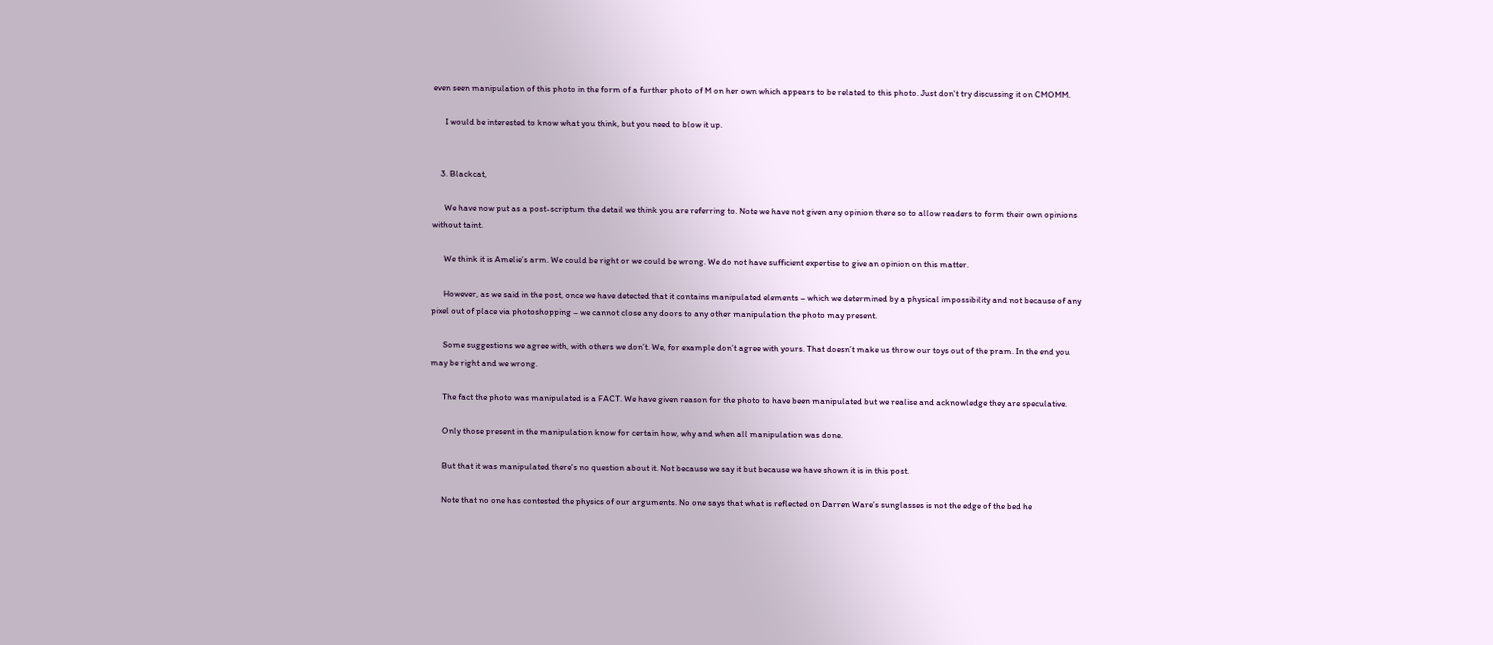even seen manipulation of this photo in the form of a further photo of M on her own which appears to be related to this photo. Just don't try discussing it on CMOMM.

      I would be interested to know what you think, but you need to blow it up.


    3. Blackcat,

      We have now put as a post-scriptum the detail we think you are referring to. Note we have not given any opinion there so to allow readers to form their own opinions without taint.

      We think it is Amelie’s arm. We could be right or we could be wrong. We do not have sufficient expertise to give an opinion on this matter.

      However, as we said in the post, once we have detected that it contains manipulated elements – which we determined by a physical impossibility and not because of any pixel out of place via photoshopping – we cannot close any doors to any other manipulation the photo may present.

      Some suggestions we agree with, with others we don’t. We, for example don’t agree with yours. That doesn’t make us throw our toys out of the pram. In the end you may be right and we wrong.

      The fact the photo was manipulated is a FACT. We have given reason for the photo to have been manipulated but we realise and acknowledge they are speculative.

      Only those present in the manipulation know for certain how, why and when all manipulation was done.

      But that it was manipulated there's no question about it. Not because we say it but because we have shown it is in this post.

      Note that no one has contested the physics of our arguments. No one says that what is reflected on Darren Ware’s sunglasses is not the edge of the bed he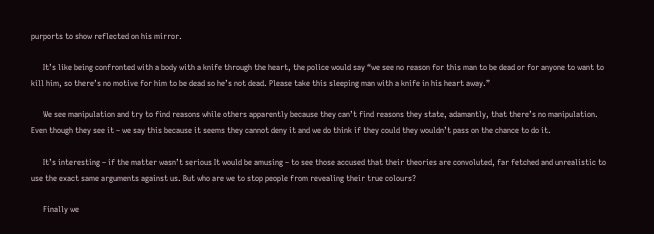purports to show reflected on his mirror.

      It’s like being confronted with a body with a knife through the heart, the police would say “we see no reason for this man to be dead or for anyone to want to kill him, so there’s no motive for him to be dead so he’s not dead. Please take this sleeping man with a knife in his heart away.”

      We see manipulation and try to find reasons while others apparently because they can’t find reasons they state, adamantly, that there’s no manipulation. Even though they see it – we say this because it seems they cannot deny it and we do think if they could they wouldn’t pass on the chance to do it.

      It’s interesting – if the matter wasn’t serious It would be amusing – to see those accused that their theories are convoluted, far fetched and unrealistic to use the exact same arguments against us. But who are we to stop people from revealing their true colours?

      Finally we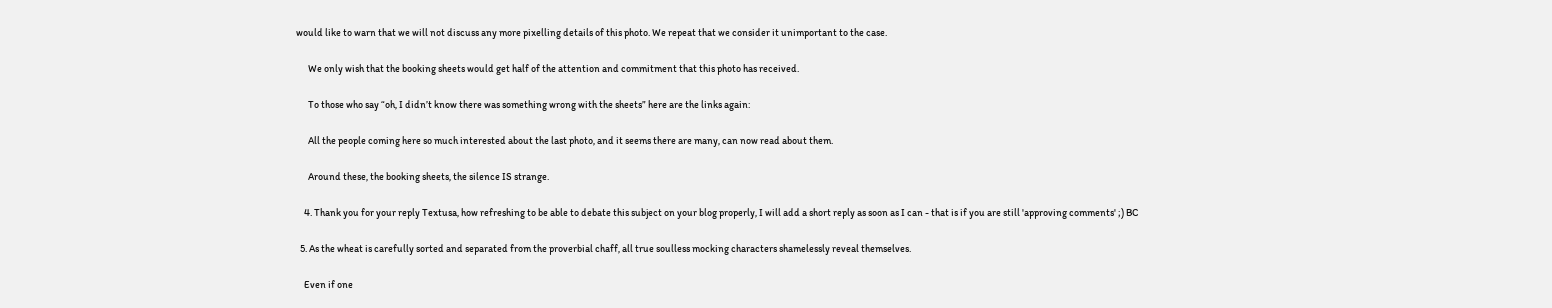would like to warn that we will not discuss any more pixelling details of this photo. We repeat that we consider it unimportant to the case.

      We only wish that the booking sheets would get half of the attention and commitment that this photo has received.

      To those who say “oh, I didn’t know there was something wrong with the sheets” here are the links again:

      All the people coming here so much interested about the last photo, and it seems there are many, can now read about them.

      Around these, the booking sheets, the silence IS strange.

    4. Thank you for your reply Textusa, how refreshing to be able to debate this subject on your blog properly, I will add a short reply as soon as I can - that is if you are still 'approving comments' ;) BC

  5. As the wheat is carefully sorted and separated from the proverbial chaff, all true soulless mocking characters shamelessly reveal themselves.

    Even if one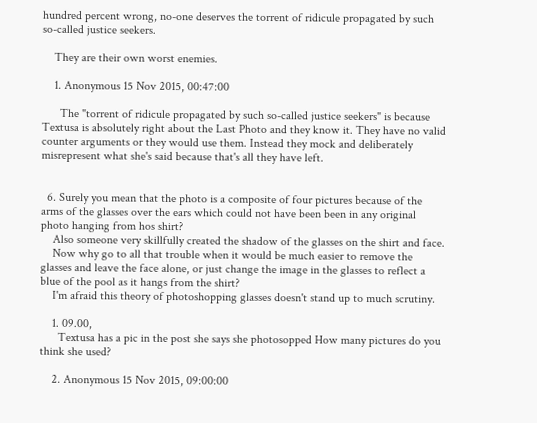hundred percent wrong, no-one deserves the torrent of ridicule propagated by such so-called justice seekers.

    They are their own worst enemies.

    1. Anonymous 15 Nov 2015, 00:47:00

      The "torrent of ridicule propagated by such so-called justice seekers" is because Textusa is absolutely right about the Last Photo and they know it. They have no valid counter arguments or they would use them. Instead they mock and deliberately misrepresent what she's said because that's all they have left.


  6. Surely you mean that the photo is a composite of four pictures because of the arms of the glasses over the ears which could not have been been in any original photo hanging from hos shirt?
    Also someone very skillfully created the shadow of the glasses on the shirt and face.
    Now why go to all that trouble when it would be much easier to remove the glasses and leave the face alone, or just change the image in the glasses to reflect a blue of the pool as it hangs from the shirt?
    I'm afraid this theory of photoshopping glasses doesn't stand up to much scrutiny.

    1. 09.00,
      Textusa has a pic in the post she says she photosopped How many pictures do you think she used?

    2. Anonymous 15 Nov 2015, 09:00:00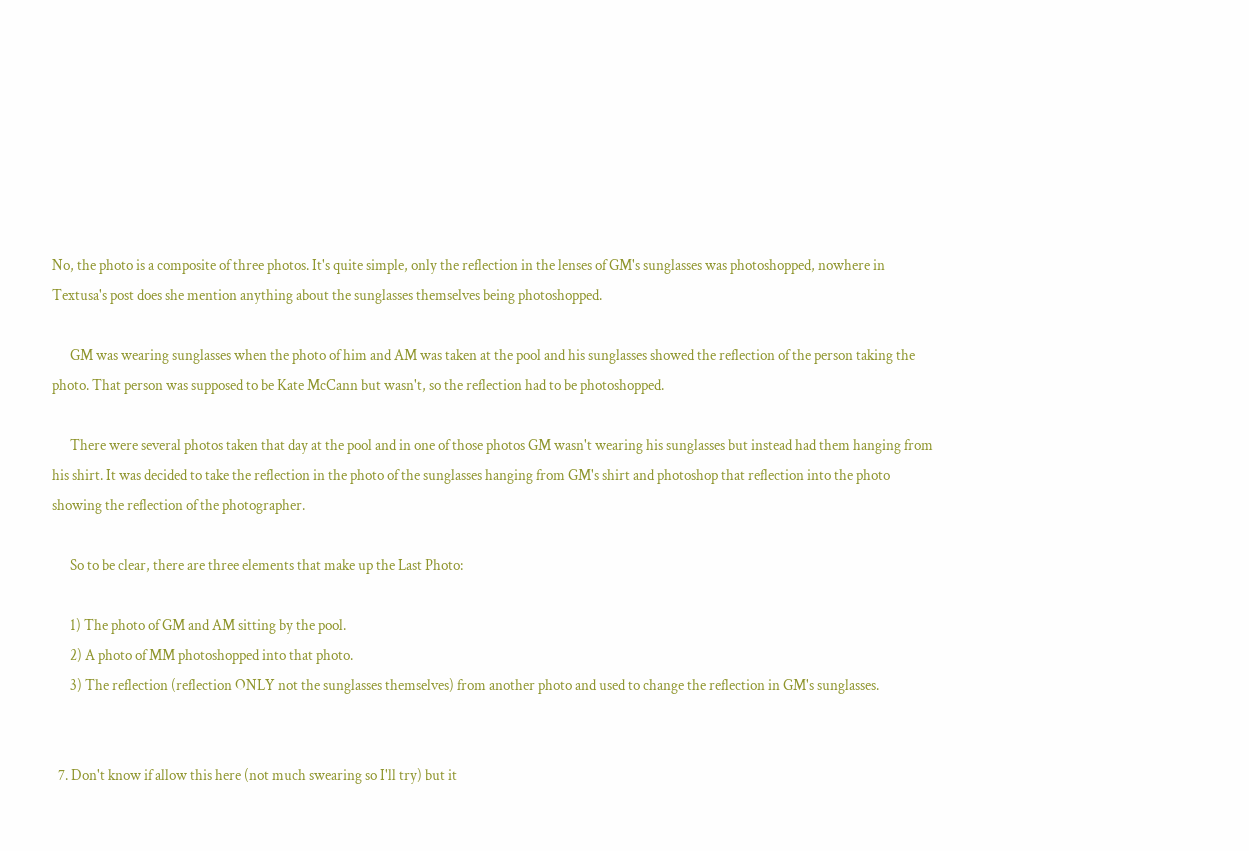No, the photo is a composite of three photos. It's quite simple, only the reflection in the lenses of GM's sunglasses was photoshopped, nowhere in Textusa's post does she mention anything about the sunglasses themselves being photoshopped.

      GM was wearing sunglasses when the photo of him and AM was taken at the pool and his sunglasses showed the reflection of the person taking the photo. That person was supposed to be Kate McCann but wasn't, so the reflection had to be photoshopped.

      There were several photos taken that day at the pool and in one of those photos GM wasn't wearing his sunglasses but instead had them hanging from his shirt. It was decided to take the reflection in the photo of the sunglasses hanging from GM's shirt and photoshop that reflection into the photo showing the reflection of the photographer.

      So to be clear, there are three elements that make up the Last Photo:

      1) The photo of GM and AM sitting by the pool.
      2) A photo of MM photoshopped into that photo.
      3) The reflection (reflection ONLY not the sunglasses themselves) from another photo and used to change the reflection in GM's sunglasses.


  7. Don't know if allow this here (not much swearing so I'll try) but it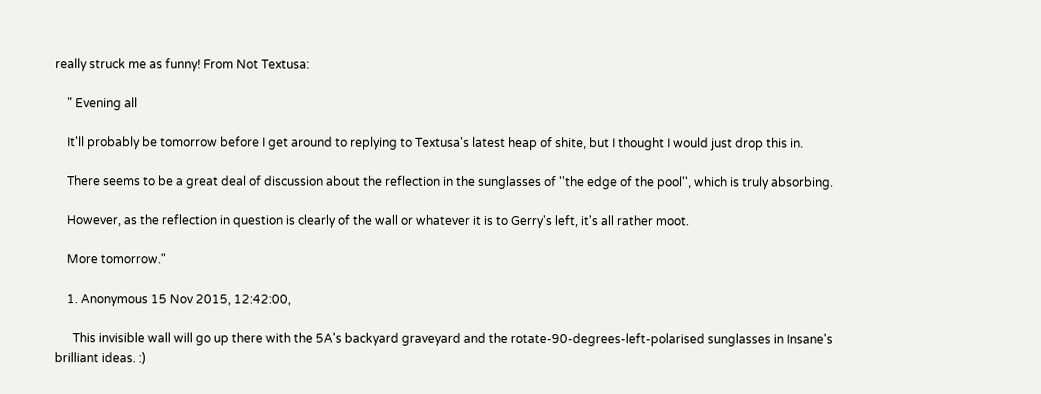really struck me as funny! From Not Textusa:

    " Evening all

    It'll probably be tomorrow before I get around to replying to Textusa's latest heap of shite, but I thought I would just drop this in.

    There seems to be a great deal of discussion about the reflection in the sunglasses of ''the edge of the pool'', which is truly absorbing.

    However, as the reflection in question is clearly of the wall or whatever it is to Gerry's left, it's all rather moot.

    More tomorrow."

    1. Anonymous 15 Nov 2015, 12:42:00,

      This invisible wall will go up there with the 5A's backyard graveyard and the rotate-90-degrees-left-polarised sunglasses in Insane's brilliant ideas. :)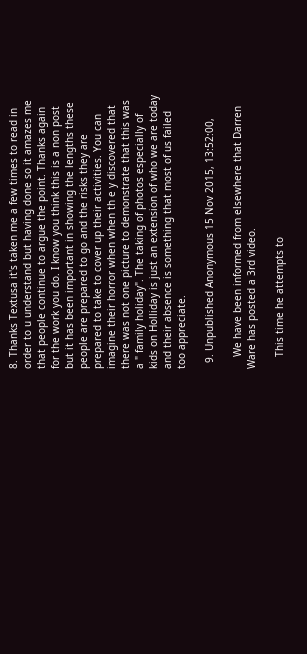8. Thanks Textusa it's taken me a few times to read in order to u understand but having done so it amazes me that people continue to argue the point. Thanks again for the work you do. I know you think this is a non post but it has been important in showing the lengths these people are prepared to go and the risks they are prepared to take to cover up their activities. You can imagine their horror when when th e y discovered that there was not one picture to demonstrate that this was a " family holiday". The taking of photos especially of kids on Holliday is just an extension of who we are today and their absence is something that most of us failed too appreciate.

  9. Unpublished Anonymous 15 Nov 2015, 13:52:00,

    We have been informed from elsewhere that Darren Ware has posted a 3rd video.

    This time he attempts to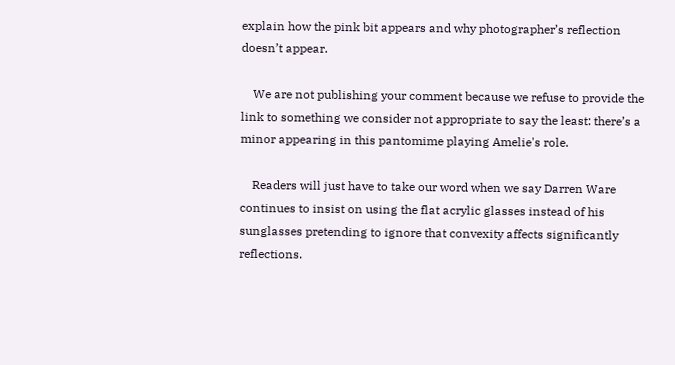explain how the pink bit appears and why photographer’s reflection doesn’t appear.

    We are not publishing your comment because we refuse to provide the link to something we consider not appropriate to say the least: there’s a minor appearing in this pantomime playing Amelie's role.

    Readers will just have to take our word when we say Darren Ware continues to insist on using the flat acrylic glasses instead of his sunglasses pretending to ignore that convexity affects significantly reflections.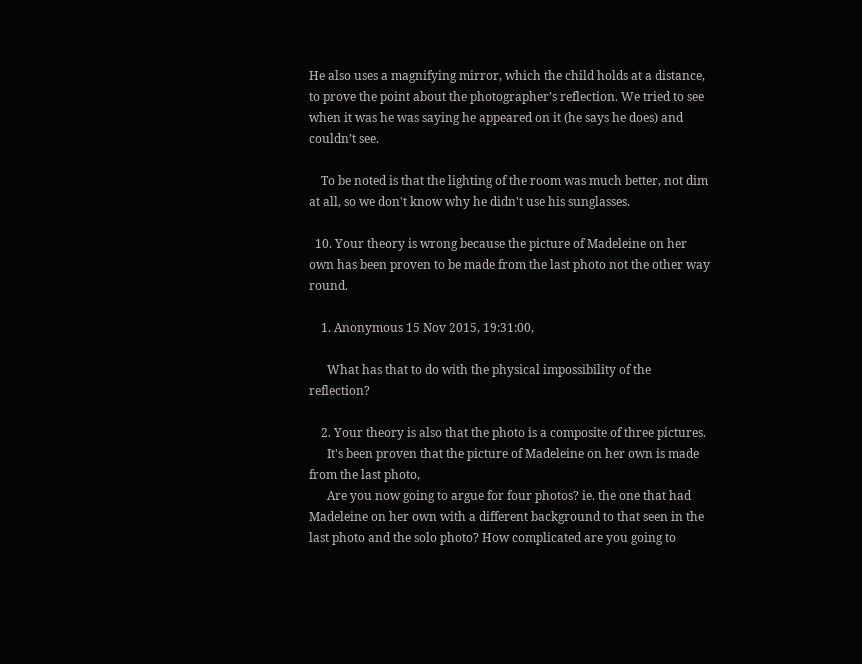He also uses a magnifying mirror, which the child holds at a distance, to prove the point about the photographer’s reflection. We tried to see when it was he was saying he appeared on it (he says he does) and couldn’t see.

    To be noted is that the lighting of the room was much better, not dim at all, so we don't know why he didn't use his sunglasses.

  10. Your theory is wrong because the picture of Madeleine on her own has been proven to be made from the last photo not the other way round.

    1. Anonymous 15 Nov 2015, 19:31:00,

      What has that to do with the physical impossibility of the reflection?

    2. Your theory is also that the photo is a composite of three pictures.
      It's been proven that the picture of Madeleine on her own is made from the last photo,
      Are you now going to argue for four photos? ie. the one that had Madeleine on her own with a different background to that seen in the last photo and the solo photo? How complicated are you going to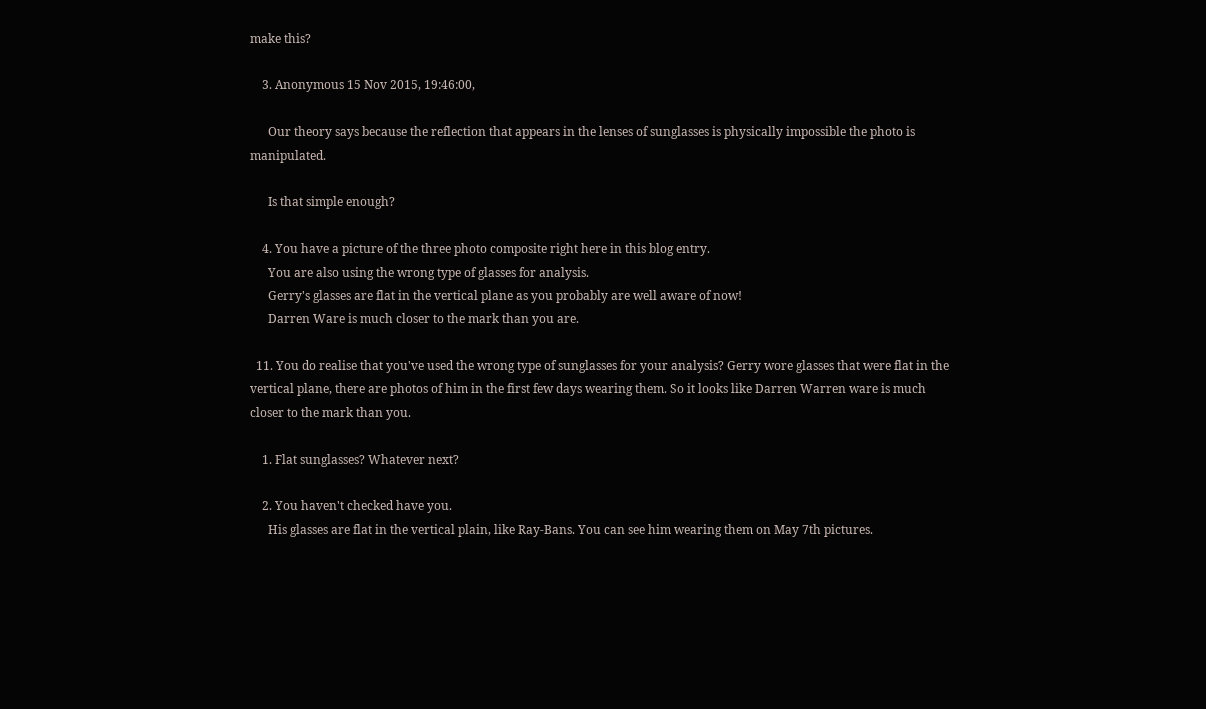make this?

    3. Anonymous 15 Nov 2015, 19:46:00,

      Our theory says because the reflection that appears in the lenses of sunglasses is physically impossible the photo is manipulated.

      Is that simple enough?

    4. You have a picture of the three photo composite right here in this blog entry.
      You are also using the wrong type of glasses for analysis.
      Gerry's glasses are flat in the vertical plane as you probably are well aware of now!
      Darren Ware is much closer to the mark than you are.

  11. You do realise that you've used the wrong type of sunglasses for your analysis? Gerry wore glasses that were flat in the vertical plane, there are photos of him in the first few days wearing them. So it looks like Darren Warren ware is much closer to the mark than you.

    1. Flat sunglasses? Whatever next?

    2. You haven't checked have you.
      His glasses are flat in the vertical plain, like Ray-Bans. You can see him wearing them on May 7th pictures.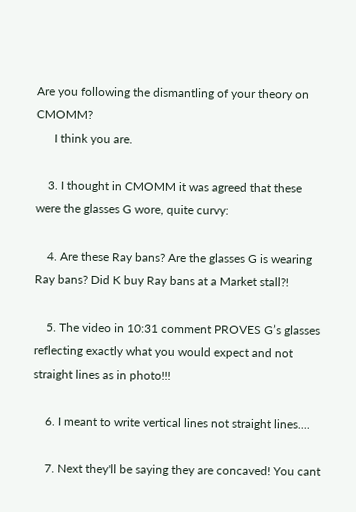Are you following the dismantling of your theory on CMOMM?
      I think you are.

    3. I thought in CMOMM it was agreed that these were the glasses G wore, quite curvy:

    4. Are these Ray bans? Are the glasses G is wearing Ray bans? Did K buy Ray bans at a Market stall?!

    5. The video in 10:31 comment PROVES G’s glasses reflecting exactly what you would expect and not straight lines as in photo!!!

    6. I meant to write vertical lines not straight lines....

    7. Next they'll be saying they are concaved! You cant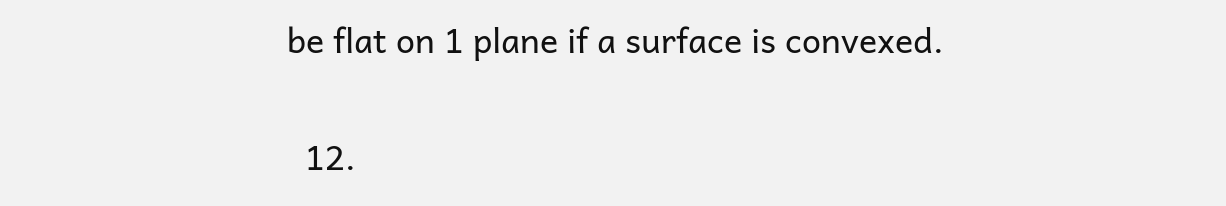be flat on 1 plane if a surface is convexed.

  12.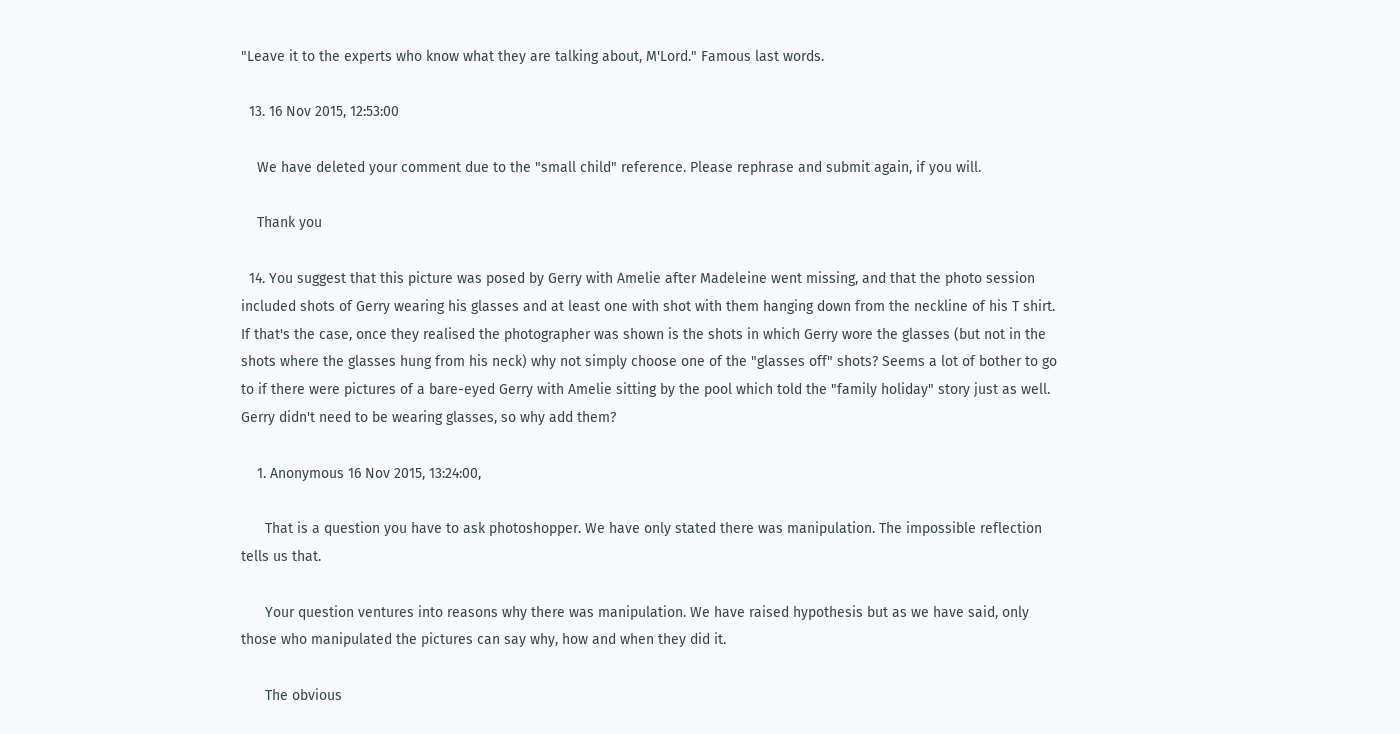"Leave it to the experts who know what they are talking about, M'Lord." Famous last words.

  13. 16 Nov 2015, 12:53:00

    We have deleted your comment due to the "small child" reference. Please rephrase and submit again, if you will.

    Thank you

  14. You suggest that this picture was posed by Gerry with Amelie after Madeleine went missing, and that the photo session included shots of Gerry wearing his glasses and at least one with shot with them hanging down from the neckline of his T shirt. If that's the case, once they realised the photographer was shown is the shots in which Gerry wore the glasses (but not in the shots where the glasses hung from his neck) why not simply choose one of the "glasses off" shots? Seems a lot of bother to go to if there were pictures of a bare-eyed Gerry with Amelie sitting by the pool which told the "family holiday" story just as well. Gerry didn't need to be wearing glasses, so why add them?

    1. Anonymous 16 Nov 2015, 13:24:00,

      That is a question you have to ask photoshopper. We have only stated there was manipulation. The impossible reflection tells us that.

      Your question ventures into reasons why there was manipulation. We have raised hypothesis but as we have said, only those who manipulated the pictures can say why, how and when they did it.

      The obvious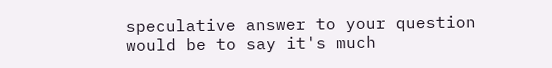speculative answer to your question would be to say it's much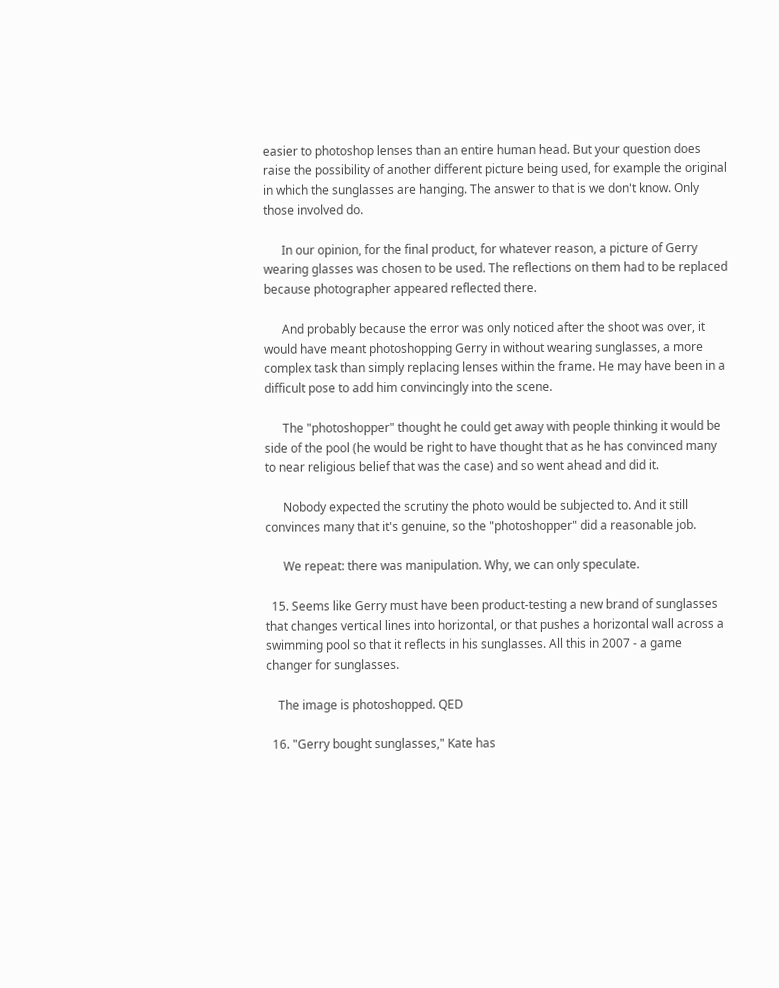easier to photoshop lenses than an entire human head. But your question does raise the possibility of another different picture being used, for example the original in which the sunglasses are hanging. The answer to that is we don't know. Only those involved do.

      In our opinion, for the final product, for whatever reason, a picture of Gerry wearing glasses was chosen to be used. The reflections on them had to be replaced because photographer appeared reflected there.

      And probably because the error was only noticed after the shoot was over, it would have meant photoshopping Gerry in without wearing sunglasses, a more complex task than simply replacing lenses within the frame. He may have been in a difficult pose to add him convincingly into the scene.

      The "photoshopper" thought he could get away with people thinking it would be side of the pool (he would be right to have thought that as he has convinced many to near religious belief that was the case) and so went ahead and did it.

      Nobody expected the scrutiny the photo would be subjected to. And it still convinces many that it's genuine, so the "photoshopper" did a reasonable job.

      We repeat: there was manipulation. Why, we can only speculate.

  15. Seems like Gerry must have been product-testing a new brand of sunglasses that changes vertical lines into horizontal, or that pushes a horizontal wall across a swimming pool so that it reflects in his sunglasses. All this in 2007 - a game changer for sunglasses.

    The image is photoshopped. QED

  16. "Gerry bought sunglasses," Kate has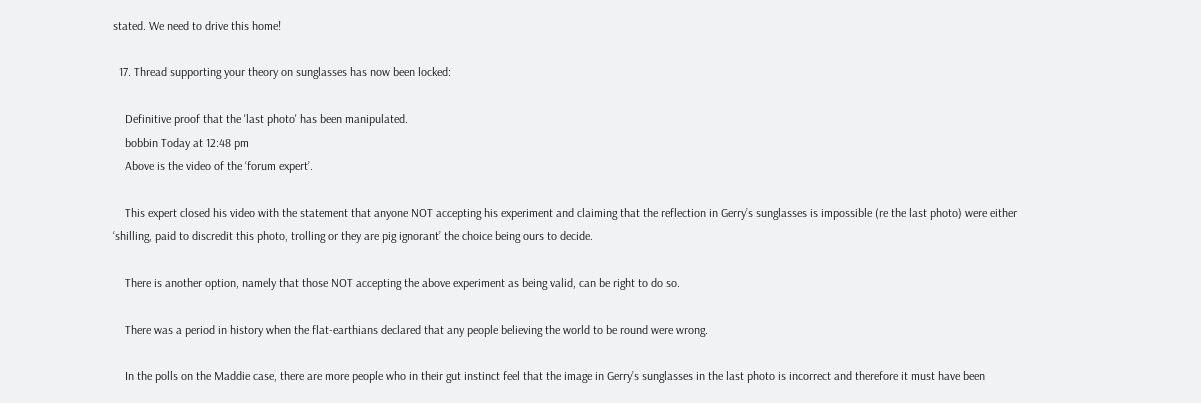stated. We need to drive this home!

  17. Thread supporting your theory on sunglasses has now been locked:

    Definitive proof that the 'last photo' has been manipulated.
    bobbin Today at 12:48 pm
    Above is the video of the ‘forum expert’.

    This expert closed his video with the statement that anyone NOT accepting his experiment and claiming that the reflection in Gerry’s sunglasses is impossible (re the last photo) were either ‘shilling, paid to discredit this photo, trolling or they are pig ignorant’ the choice being ours to decide.

    There is another option, namely that those NOT accepting the above experiment as being valid, can be right to do so.

    There was a period in history when the flat-earthians declared that any people believing the world to be round were wrong.

    In the polls on the Maddie case, there are more people who in their gut instinct feel that the image in Gerry’s sunglasses in the last photo is incorrect and therefore it must have been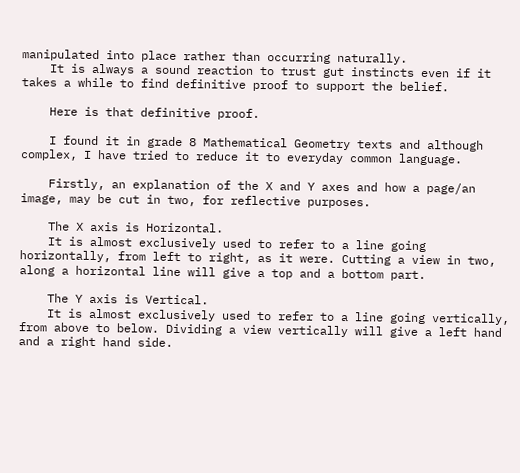manipulated into place rather than occurring naturally.
    It is always a sound reaction to trust gut instincts even if it takes a while to find definitive proof to support the belief.

    Here is that definitive proof.

    I found it in grade 8 Mathematical Geometry texts and although complex, I have tried to reduce it to everyday common language.

    Firstly, an explanation of the X and Y axes and how a page/an image, may be cut in two, for reflective purposes.

    The X axis is Horizontal.
    It is almost exclusively used to refer to a line going horizontally, from left to right, as it were. Cutting a view in two, along a horizontal line will give a top and a bottom part.

    The Y axis is Vertical.
    It is almost exclusively used to refer to a line going vertically, from above to below. Dividing a view vertically will give a left hand and a right hand side.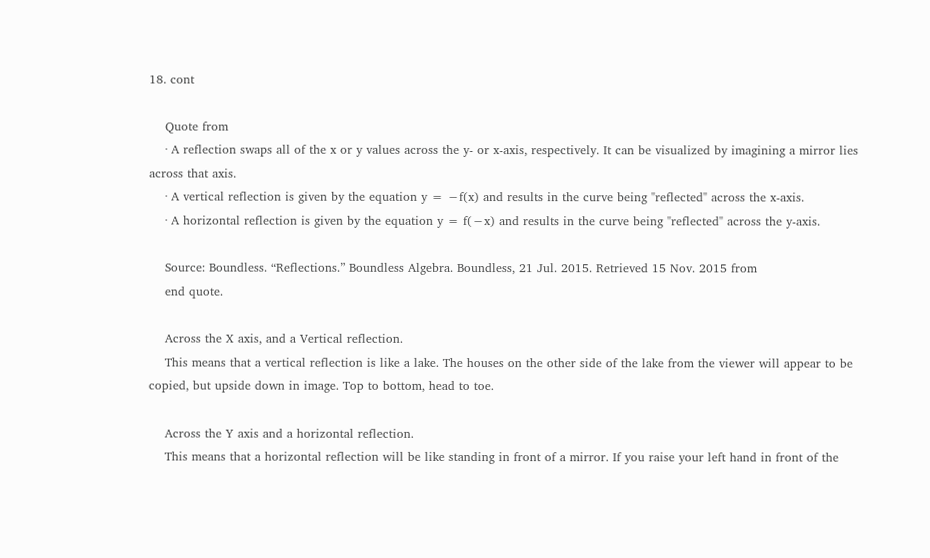18. cont

    Quote from
    · A reflection swaps all of the x or y values across the y- or x-axis, respectively. It can be visualized by imagining a mirror lies across that axis.
    · A vertical reflection is given by the equation y = −f(x) and results in the curve being "reflected" across the x-axis.
    · A horizontal reflection is given by the equation y = f(−x) and results in the curve being "reflected" across the y-axis.

    Source: Boundless. “Reflections.” Boundless Algebra. Boundless, 21 Jul. 2015. Retrieved 15 Nov. 2015 from
    end quote.

    Across the X axis, and a Vertical reflection.
    This means that a vertical reflection is like a lake. The houses on the other side of the lake from the viewer will appear to be copied, but upside down in image. Top to bottom, head to toe.

    Across the Y axis and a horizontal reflection.
    This means that a horizontal reflection will be like standing in front of a mirror. If you raise your left hand in front of the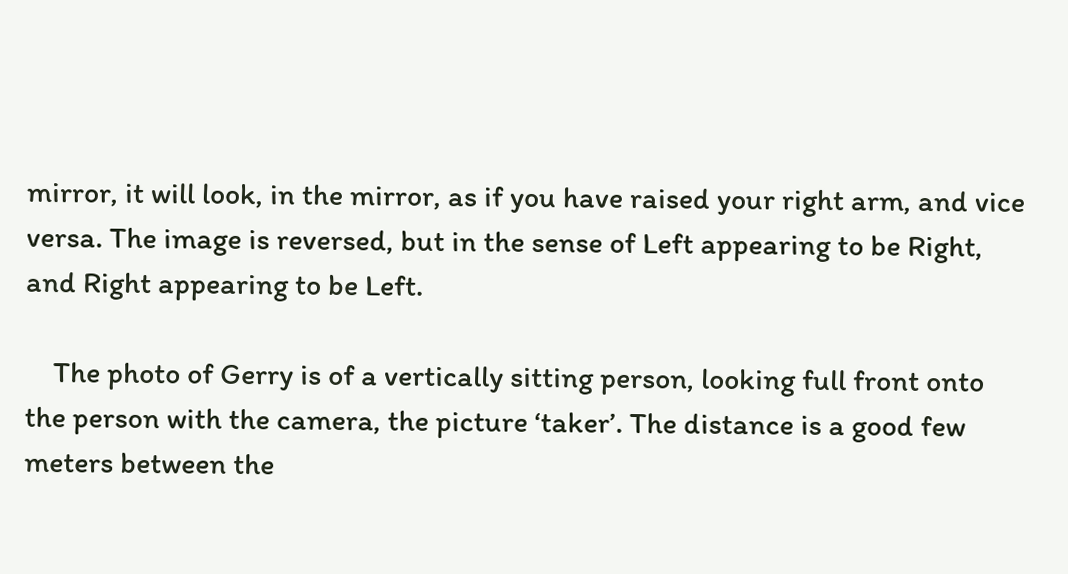mirror, it will look, in the mirror, as if you have raised your right arm, and vice versa. The image is reversed, but in the sense of Left appearing to be Right, and Right appearing to be Left.

    The photo of Gerry is of a vertically sitting person, looking full front onto the person with the camera, the picture ‘taker’. The distance is a good few meters between the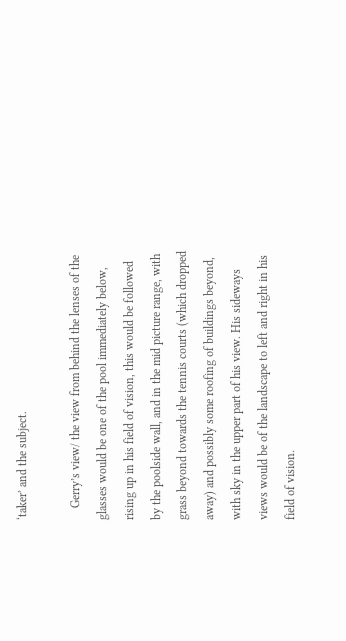‘taker’ and the subject.

    Gerry’s view/ the view from behind the lenses of the glasses would be one of the pool immediately below, rising up in his field of vision, this would be followed by the poolside wall, and in the mid picture range, with grass beyond towards the tennis courts (which dropped away) and possibly some roofing of buildings beyond, with sky in the upper part of his view. His sideways views would be of the landscape to left and right in his field of vision.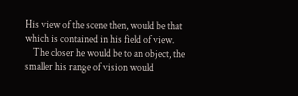His view of the scene then, would be that which is contained in his field of view.
    The closer he would be to an object, the smaller his range of vision would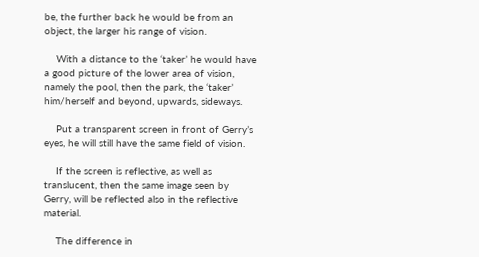be, the further back he would be from an object, the larger his range of vision.

    With a distance to the ‘taker’ he would have a good picture of the lower area of vision, namely the pool, then the park, the ‘taker’ him/herself and beyond, upwards, sideways.

    Put a transparent screen in front of Gerry’s eyes, he will still have the same field of vision.

    If the screen is reflective, as well as translucent, then the same image seen by Gerry, will be reflected also in the reflective material.

    The difference in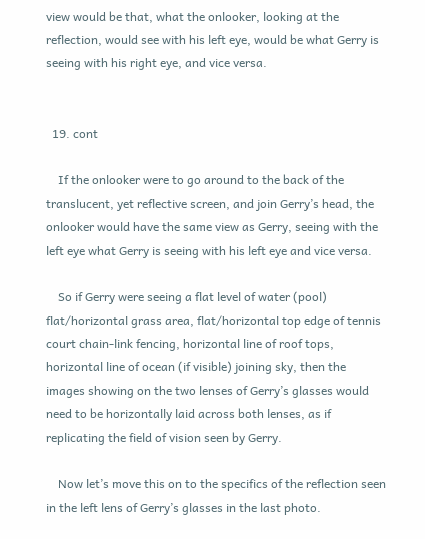view would be that, what the onlooker, looking at the reflection, would see with his left eye, would be what Gerry is seeing with his right eye, and vice versa.


  19. cont

    If the onlooker were to go around to the back of the translucent, yet reflective screen, and join Gerry’s head, the onlooker would have the same view as Gerry, seeing with the left eye what Gerry is seeing with his left eye and vice versa.

    So if Gerry were seeing a flat level of water (pool) flat/horizontal grass area, flat/horizontal top edge of tennis court chain-link fencing, horizontal line of roof tops, horizontal line of ocean (if visible) joining sky, then the images showing on the two lenses of Gerry’s glasses would need to be horizontally laid across both lenses, as if replicating the field of vision seen by Gerry.

    Now let’s move this on to the specifics of the reflection seen in the left lens of Gerry’s glasses in the last photo.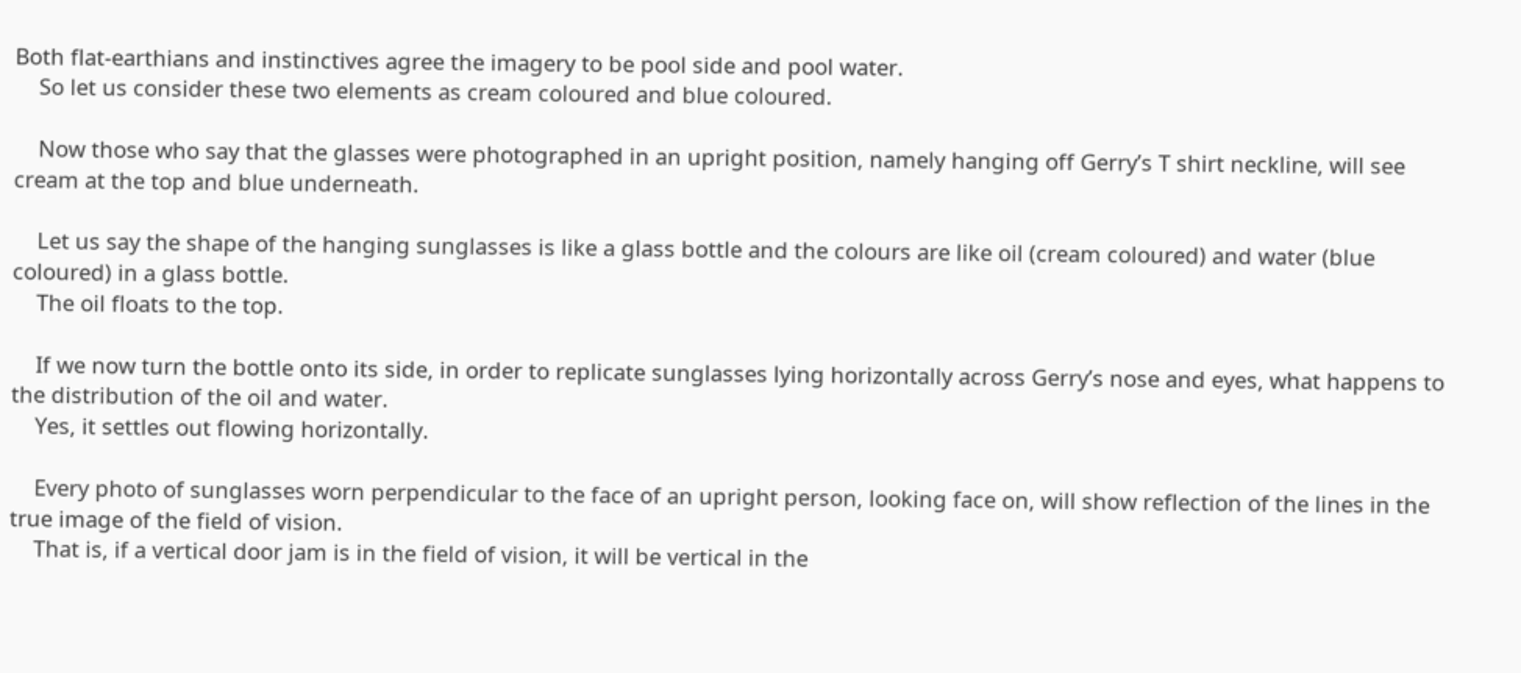Both flat-earthians and instinctives agree the imagery to be pool side and pool water.
    So let us consider these two elements as cream coloured and blue coloured.

    Now those who say that the glasses were photographed in an upright position, namely hanging off Gerry’s T shirt neckline, will see cream at the top and blue underneath.

    Let us say the shape of the hanging sunglasses is like a glass bottle and the colours are like oil (cream coloured) and water (blue coloured) in a glass bottle.
    The oil floats to the top.

    If we now turn the bottle onto its side, in order to replicate sunglasses lying horizontally across Gerry’s nose and eyes, what happens to the distribution of the oil and water.
    Yes, it settles out flowing horizontally.

    Every photo of sunglasses worn perpendicular to the face of an upright person, looking face on, will show reflection of the lines in the true image of the field of vision.
    That is, if a vertical door jam is in the field of vision, it will be vertical in the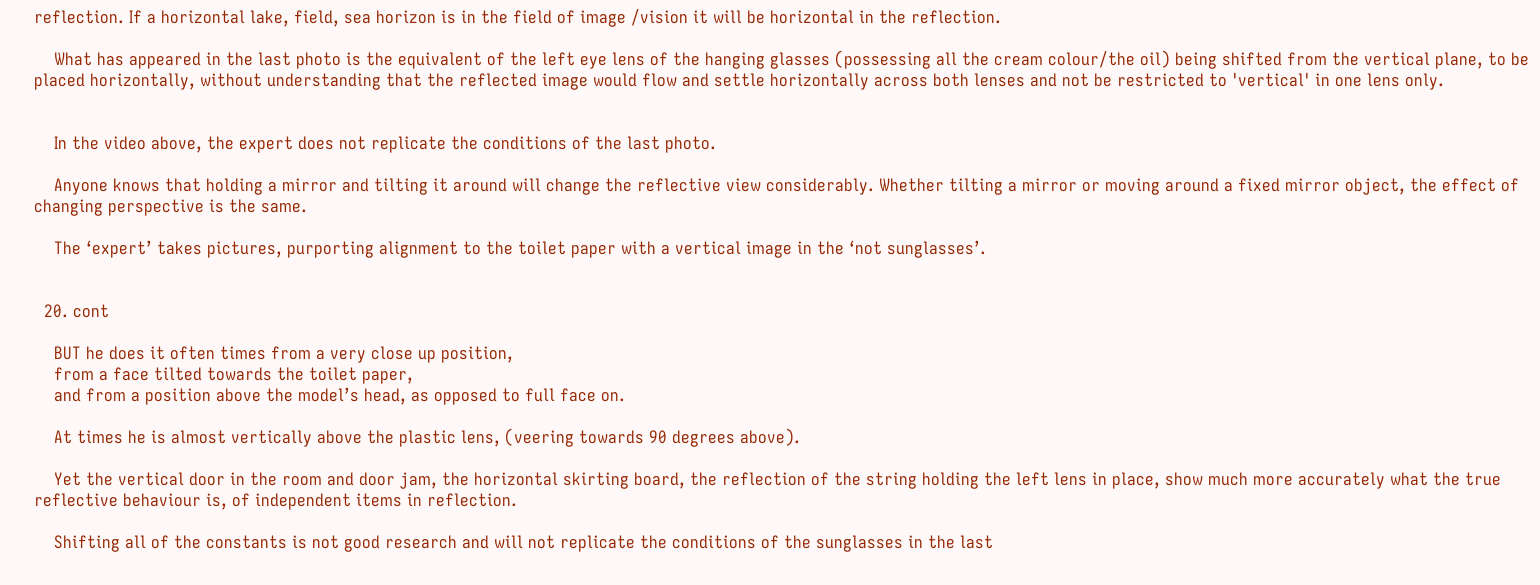reflection. If a horizontal lake, field, sea horizon is in the field of image /vision it will be horizontal in the reflection.

    What has appeared in the last photo is the equivalent of the left eye lens of the hanging glasses (possessing all the cream colour/the oil) being shifted from the vertical plane, to be placed horizontally, without understanding that the reflected image would flow and settle horizontally across both lenses and not be restricted to 'vertical' in one lens only.


    In the video above, the expert does not replicate the conditions of the last photo.

    Anyone knows that holding a mirror and tilting it around will change the reflective view considerably. Whether tilting a mirror or moving around a fixed mirror object, the effect of changing perspective is the same.

    The ‘expert’ takes pictures, purporting alignment to the toilet paper with a vertical image in the ‘not sunglasses’.


  20. cont

    BUT he does it often times from a very close up position,
    from a face tilted towards the toilet paper,
    and from a position above the model’s head, as opposed to full face on.

    At times he is almost vertically above the plastic lens, (veering towards 90 degrees above).

    Yet the vertical door in the room and door jam, the horizontal skirting board, the reflection of the string holding the left lens in place, show much more accurately what the true reflective behaviour is, of independent items in reflection.

    Shifting all of the constants is not good research and will not replicate the conditions of the sunglasses in the last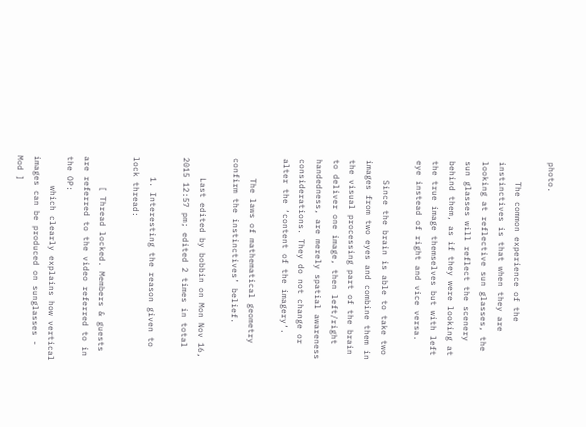photo.

    The common experience of the instinctives is that when they are looking at reflective sun glasses, the sun glasses will reflect the scenery behind them, as if they were looking at the true image themselves but with left eye instead of right and vice versa.

    Since the brain is able to take two images from two eyes and combine them in the visual processing part of the brain to deliver one image, then left/right handedness, are merely spatial awareness considerations. They do not change or alter the ‘content of the imagery’.

    The laws of mathematical geometry confirm the instinctives’ belief.

    Last edited by bobbin on Mon Nov 16, 2015 12:57 pm; edited 2 times in total

    1. Interesting the reason given to lock thread:

      [ Thread locked. Members & guests are referred to the video referred to in the OP:
      which clearly explains how vertical images can be produced on sunglasses - Mod ]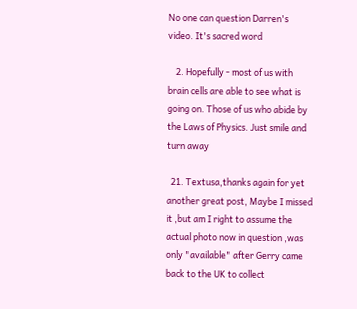No one can question Darren's video. It's sacred word

    2. Hopefully - most of us with brain cells are able to see what is going on. Those of us who abide by the Laws of Physics. Just smile and turn away

  21. Textusa,thanks again for yet another great post, Maybe I missed it ,but am I right to assume the actual photo now in question ,was only "available" after Gerry came back to the UK to collect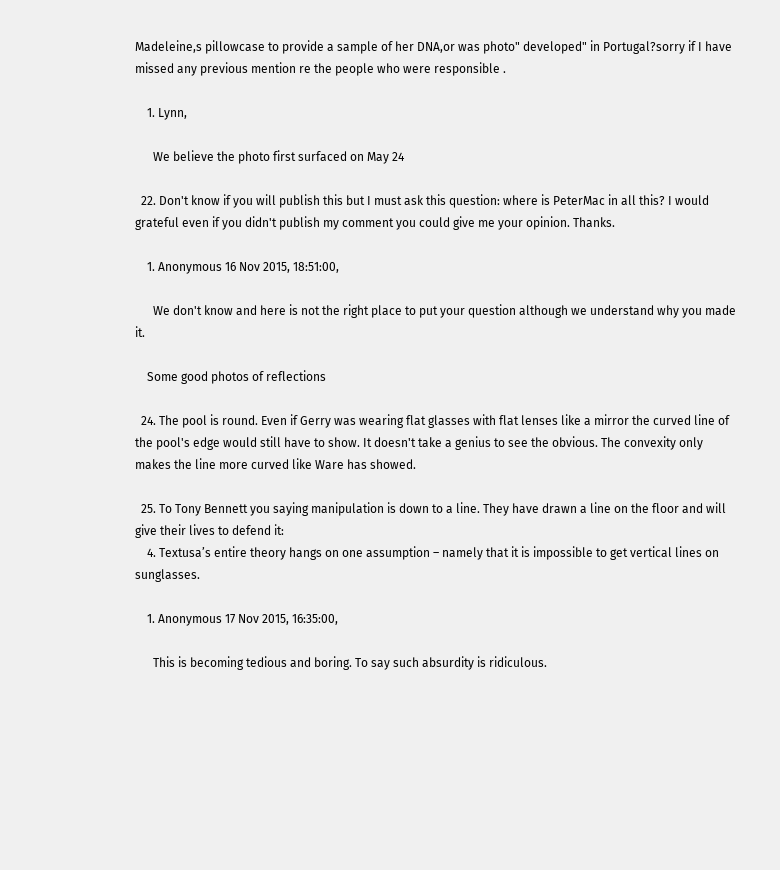Madeleine,s pillowcase to provide a sample of her DNA,or was photo" developed" in Portugal?sorry if I have missed any previous mention re the people who were responsible .

    1. Lynn,

      We believe the photo first surfaced on May 24

  22. Don't know if you will publish this but I must ask this question: where is PeterMac in all this? I would grateful even if you didn't publish my comment you could give me your opinion. Thanks.

    1. Anonymous 16 Nov 2015, 18:51:00,

      We don't know and here is not the right place to put your question although we understand why you made it.

    Some good photos of reflections

  24. The pool is round. Even if Gerry was wearing flat glasses with flat lenses like a mirror the curved line of the pool's edge would still have to show. It doesn't take a genius to see the obvious. The convexity only makes the line more curved like Ware has showed.

  25. To Tony Bennett you saying manipulation is down to a line. They have drawn a line on the floor and will give their lives to defend it:
    4. Textusa’s entire theory hangs on one assumption – namely that it is impossible to get vertical lines on sunglasses.

    1. Anonymous 17 Nov 2015, 16:35:00,

      This is becoming tedious and boring. To say such absurdity is ridiculous.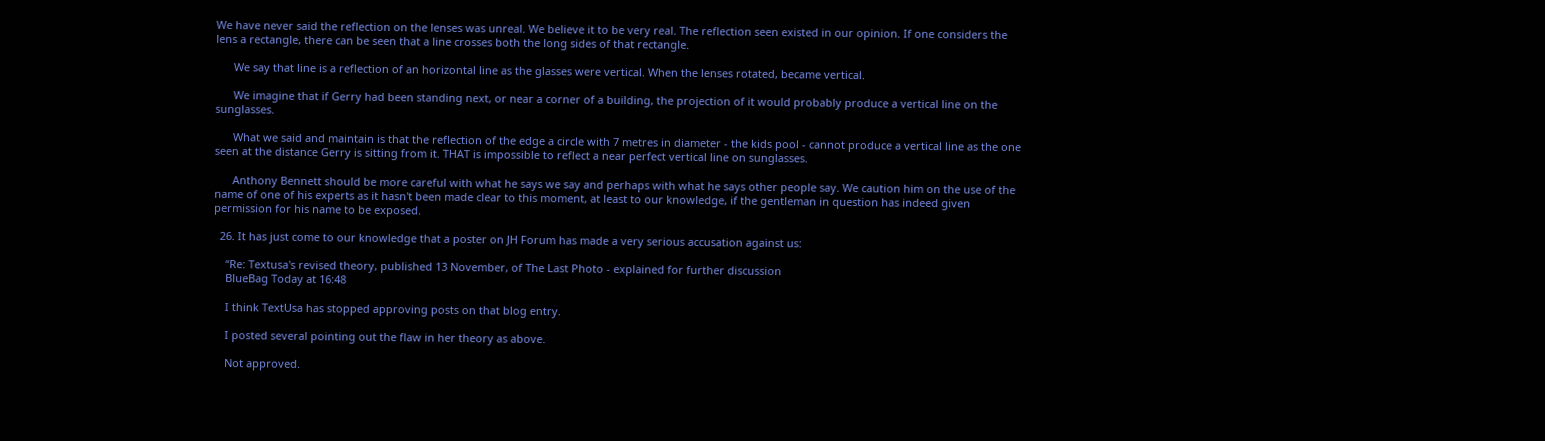We have never said the reflection on the lenses was unreal. We believe it to be very real. The reflection seen existed in our opinion. If one considers the lens a rectangle, there can be seen that a line crosses both the long sides of that rectangle.

      We say that line is a reflection of an horizontal line as the glasses were vertical. When the lenses rotated, became vertical.

      We imagine that if Gerry had been standing next, or near a corner of a building, the projection of it would probably produce a vertical line on the sunglasses.

      What we said and maintain is that the reflection of the edge a circle with 7 metres in diameter - the kids pool - cannot produce a vertical line as the one seen at the distance Gerry is sitting from it. THAT is impossible to reflect a near perfect vertical line on sunglasses.

      Anthony Bennett should be more careful with what he says we say and perhaps with what he says other people say. We caution him on the use of the name of one of his experts as it hasn't been made clear to this moment, at least to our knowledge, if the gentleman in question has indeed given permission for his name to be exposed.

  26. It has just come to our knowledge that a poster on JH Forum has made a very serious accusation against us:

    “Re: Textusa's revised theory, published 13 November, of The Last Photo - explained for further discussion
    BlueBag Today at 16:48

    I think TextUsa has stopped approving posts on that blog entry.

    I posted several pointing out the flaw in her theory as above.

    Not approved.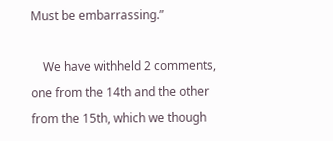Must be embarrassing.”

    We have withheld 2 comments, one from the 14th and the other from the 15th, which we though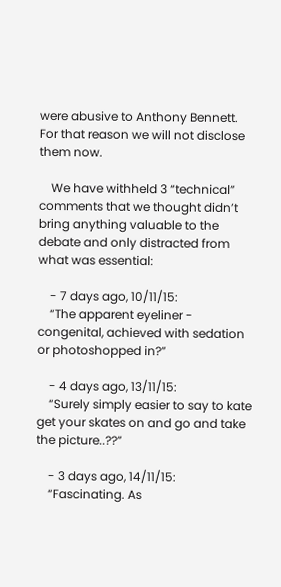were abusive to Anthony Bennett. For that reason we will not disclose them now.

    We have withheld 3 “technical” comments that we thought didn’t bring anything valuable to the debate and only distracted from what was essential:

    - 7 days ago, 10/11/15:
    “The apparent eyeliner - congenital, achieved with sedation or photoshopped in?”

    - 4 days ago, 13/11/15:
    “Surely simply easier to say to kate get your skates on and go and take the picture..??”

    - 3 days ago, 14/11/15:
    “Fascinating. As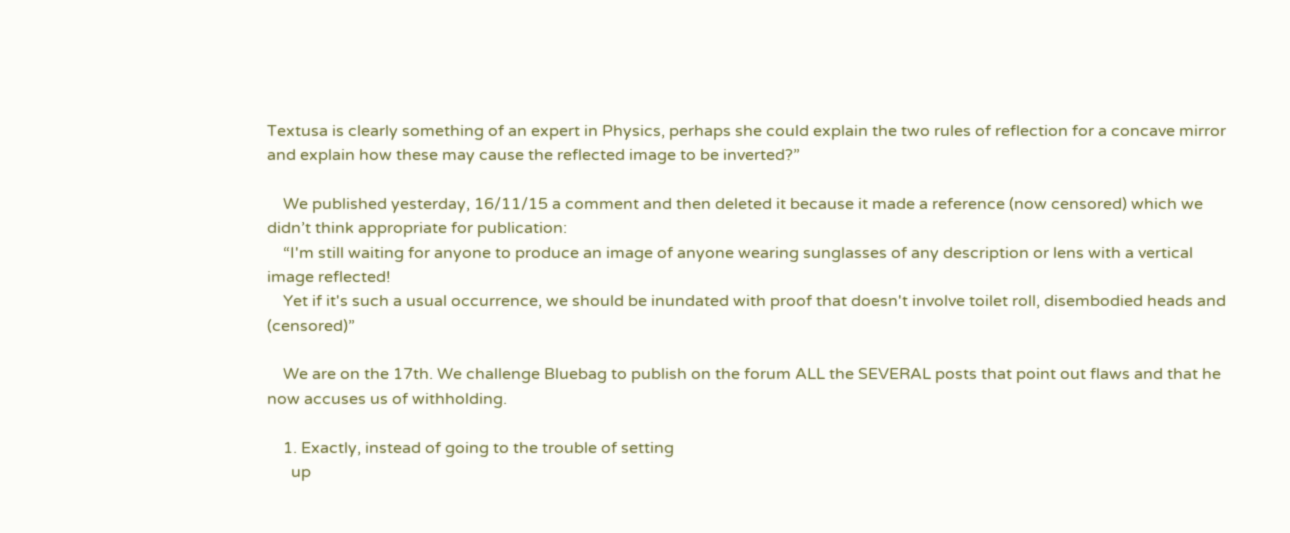Textusa is clearly something of an expert in Physics, perhaps she could explain the two rules of reflection for a concave mirror and explain how these may cause the reflected image to be inverted?”

    We published yesterday, 16/11/15 a comment and then deleted it because it made a reference (now censored) which we didn’t think appropriate for publication:
    “I'm still waiting for anyone to produce an image of anyone wearing sunglasses of any description or lens with a vertical image reflected!
    Yet if it's such a usual occurrence, we should be inundated with proof that doesn't involve toilet roll, disembodied heads and (censored)”

    We are on the 17th. We challenge Bluebag to publish on the forum ALL the SEVERAL posts that point out flaws and that he now accuses us of withholding.

    1. Exactly, instead of going to the trouble of setting
      up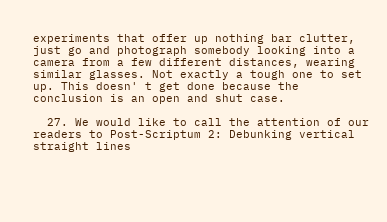experiments that offer up nothing bar clutter, just go and photograph somebody looking into a camera from a few different distances, wearing similar glasses. Not exactly a tough one to set up. This doesn' t get done because the conclusion is an open and shut case.

  27. We would like to call the attention of our readers to Post-Scriptum 2: Debunking vertical straight lines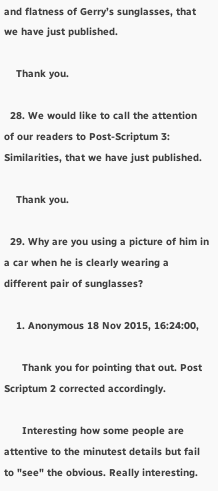and flatness of Gerry’s sunglasses, that we have just published.

    Thank you.

  28. We would like to call the attention of our readers to Post-Scriptum 3: Similarities, that we have just published.

    Thank you.

  29. Why are you using a picture of him in a car when he is clearly wearing a different pair of sunglasses?

    1. Anonymous 18 Nov 2015, 16:24:00,

      Thank you for pointing that out. Post Scriptum 2 corrected accordingly.

      Interesting how some people are attentive to the minutest details but fail to "see" the obvious. Really interesting.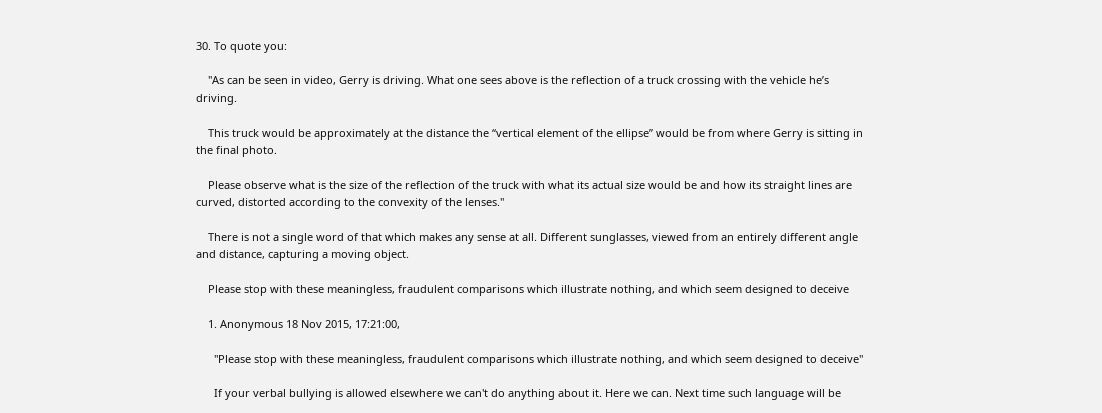30. To quote you:

    ''As can be seen in video, Gerry is driving. What one sees above is the reflection of a truck crossing with the vehicle he’s driving.

    This truck would be approximately at the distance the “vertical element of the ellipse” would be from where Gerry is sitting in the final photo.

    Please observe what is the size of the reflection of the truck with what its actual size would be and how its straight lines are curved, distorted according to the convexity of the lenses.''

    There is not a single word of that which makes any sense at all. Different sunglasses, viewed from an entirely different angle and distance, capturing a moving object.

    Please stop with these meaningless, fraudulent comparisons which illustrate nothing, and which seem designed to deceive

    1. Anonymous 18 Nov 2015, 17:21:00,

      "Please stop with these meaningless, fraudulent comparisons which illustrate nothing, and which seem designed to deceive"

      If your verbal bullying is allowed elsewhere we can't do anything about it. Here we can. Next time such language will be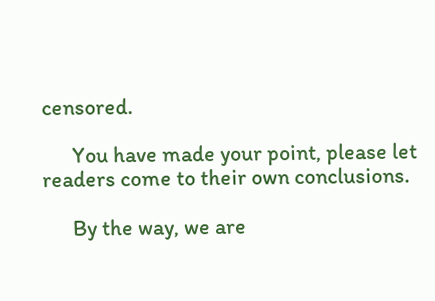censored.

      You have made your point, please let readers come to their own conclusions.

      By the way, we are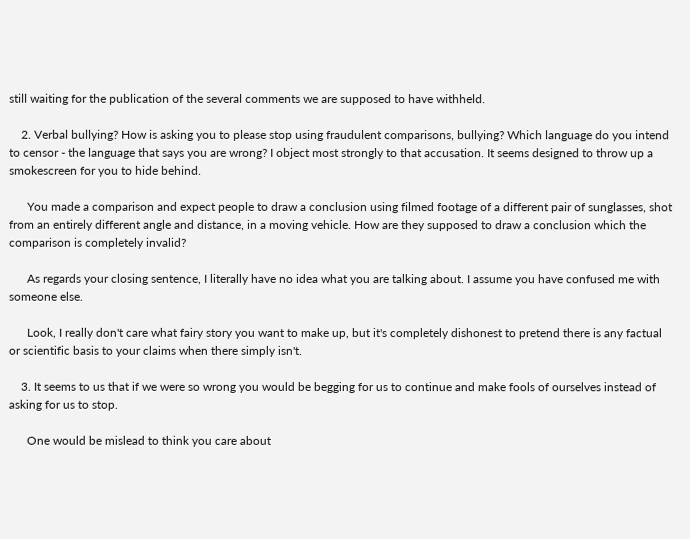still waiting for the publication of the several comments we are supposed to have withheld.

    2. Verbal bullying? How is asking you to please stop using fraudulent comparisons, bullying? Which language do you intend to censor - the language that says you are wrong? I object most strongly to that accusation. It seems designed to throw up a smokescreen for you to hide behind.

      You made a comparison and expect people to draw a conclusion using filmed footage of a different pair of sunglasses, shot from an entirely different angle and distance, in a moving vehicle. How are they supposed to draw a conclusion which the comparison is completely invalid?

      As regards your closing sentence, I literally have no idea what you are talking about. I assume you have confused me with someone else.

      Look, I really don't care what fairy story you want to make up, but it's completely dishonest to pretend there is any factual or scientific basis to your claims when there simply isn't.

    3. It seems to us that if we were so wrong you would be begging for us to continue and make fools of ourselves instead of asking for us to stop.

      One would be mislead to think you care about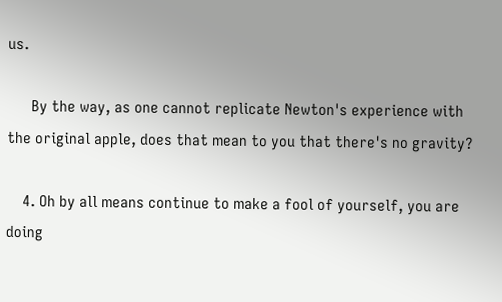us.

      By the way, as one cannot replicate Newton's experience with the original apple, does that mean to you that there's no gravity?

    4. Oh by all means continue to make a fool of yourself, you are doing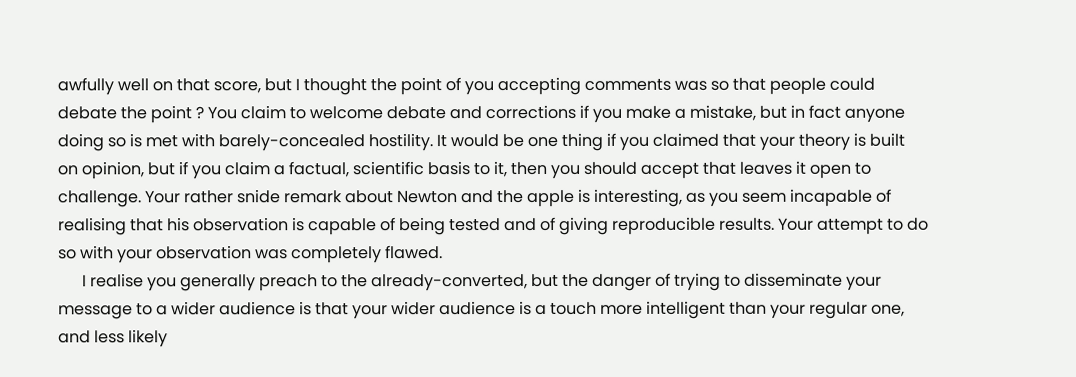awfully well on that score, but I thought the point of you accepting comments was so that people could debate the point ? You claim to welcome debate and corrections if you make a mistake, but in fact anyone doing so is met with barely-concealed hostility. It would be one thing if you claimed that your theory is built on opinion, but if you claim a factual, scientific basis to it, then you should accept that leaves it open to challenge. Your rather snide remark about Newton and the apple is interesting, as you seem incapable of realising that his observation is capable of being tested and of giving reproducible results. Your attempt to do so with your observation was completely flawed.
      I realise you generally preach to the already-converted, but the danger of trying to disseminate your message to a wider audience is that your wider audience is a touch more intelligent than your regular one, and less likely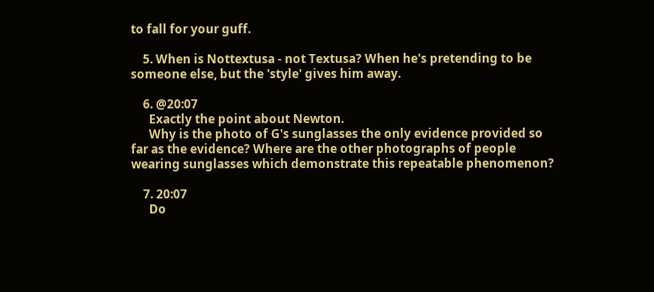to fall for your guff.

    5. When is Nottextusa - not Textusa? When he's pretending to be someone else, but the 'style' gives him away.

    6. @20:07
      Exactly the point about Newton.
      Why is the photo of G's sunglasses the only evidence provided so far as the evidence? Where are the other photographs of people wearing sunglasses which demonstrate this repeatable phenomenon?

    7. 20:07
      Do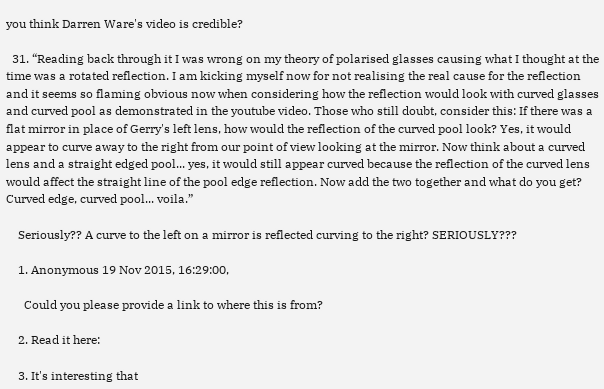you think Darren Ware's video is credible?

  31. “Reading back through it I was wrong on my theory of polarised glasses causing what I thought at the time was a rotated reflection. I am kicking myself now for not realising the real cause for the reflection and it seems so flaming obvious now when considering how the reflection would look with curved glasses and curved pool as demonstrated in the youtube video. Those who still doubt, consider this: If there was a flat mirror in place of Gerry's left lens, how would the reflection of the curved pool look? Yes, it would appear to curve away to the right from our point of view looking at the mirror. Now think about a curved lens and a straight edged pool... yes, it would still appear curved because the reflection of the curved lens would affect the straight line of the pool edge reflection. Now add the two together and what do you get? Curved edge, curved pool... voila.”

    Seriously?? A curve to the left on a mirror is reflected curving to the right? SERIOUSLY???

    1. Anonymous 19 Nov 2015, 16:29:00,

      Could you please provide a link to where this is from?

    2. Read it here:

    3. It's interesting that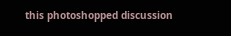this photoshopped discussion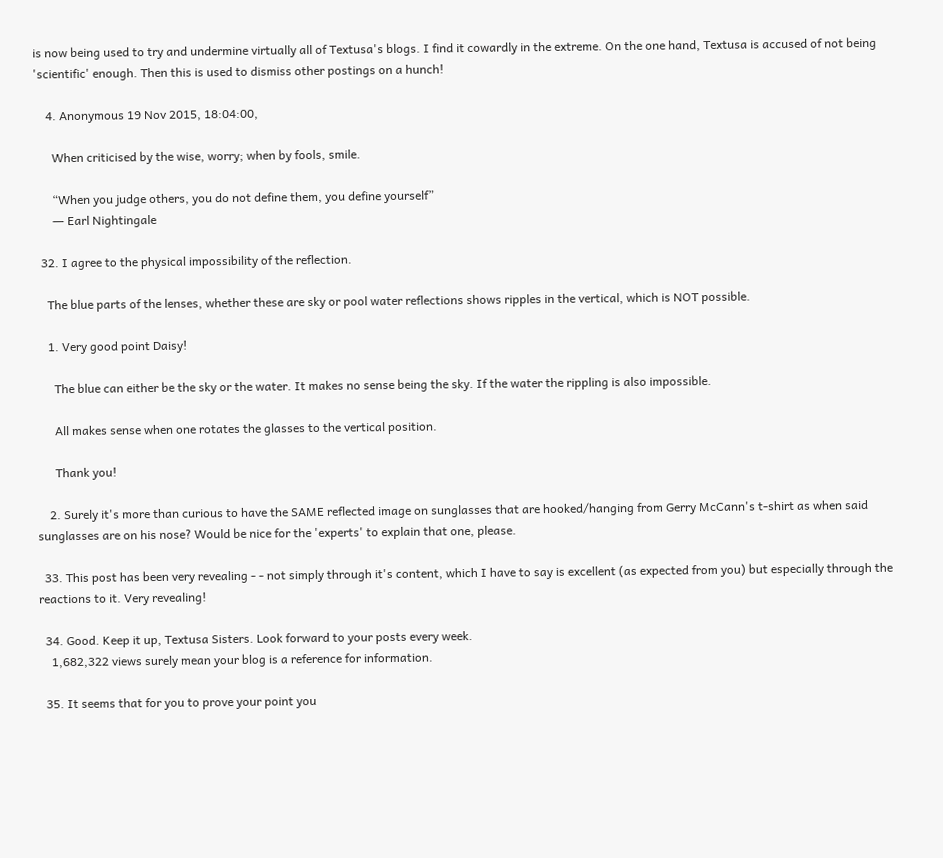is now being used to try and undermine virtually all of Textusa's blogs. I find it cowardly in the extreme. On the one hand, Textusa is accused of not being 'scientific' enough. Then this is used to dismiss other postings on a hunch!

    4. Anonymous 19 Nov 2015, 18:04:00,

      When criticised by the wise, worry; when by fools, smile.

      “When you judge others, you do not define them, you define yourself”
      ― Earl Nightingale

  32. I agree to the physical impossibility of the reflection.

    The blue parts of the lenses, whether these are sky or pool water reflections shows ripples in the vertical, which is NOT possible.

    1. Very good point Daisy!

      The blue can either be the sky or the water. It makes no sense being the sky. If the water the rippling is also impossible.

      All makes sense when one rotates the glasses to the vertical position.

      Thank you!

    2. Surely it's more than curious to have the SAME reflected image on sunglasses that are hooked/hanging from Gerry McCann's t-shirt as when said sunglasses are on his nose? Would be nice for the 'experts' to explain that one, please.

  33. This post has been very revealing - - not simply through it's content, which I have to say is excellent (as expected from you) but especially through the reactions to it. Very revealing!

  34. Good. Keep it up, Textusa Sisters. Look forward to your posts every week.
    1,682,322 views surely mean your blog is a reference for information.

  35. It seems that for you to prove your point you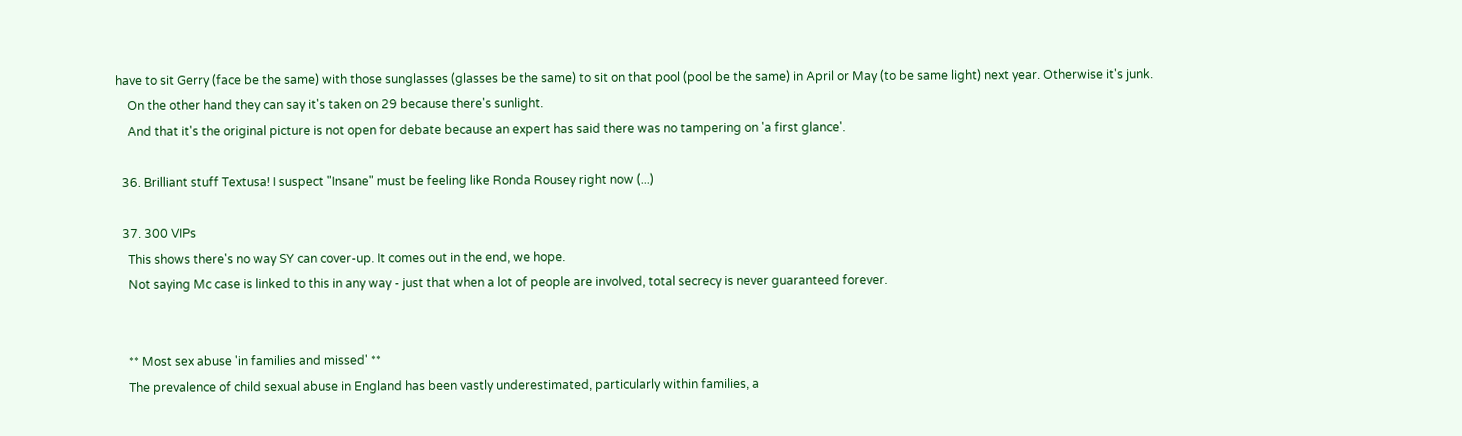have to sit Gerry (face be the same) with those sunglasses (glasses be the same) to sit on that pool (pool be the same) in April or May (to be same light) next year. Otherwise it's junk.
    On the other hand they can say it's taken on 29 because there's sunlight.
    And that it's the original picture is not open for debate because an expert has said there was no tampering on 'a first glance'.

  36. Brilliant stuff Textusa! I suspect "Insane" must be feeling like Ronda Rousey right now (...)

  37. 300 VIPs
    This shows there's no way SY can cover-up. It comes out in the end, we hope.
    Not saying Mc case is linked to this in any way - just that when a lot of people are involved, total secrecy is never guaranteed forever.


    ** Most sex abuse 'in families and missed' **
    The prevalence of child sexual abuse in England has been vastly underestimated, particularly within families, a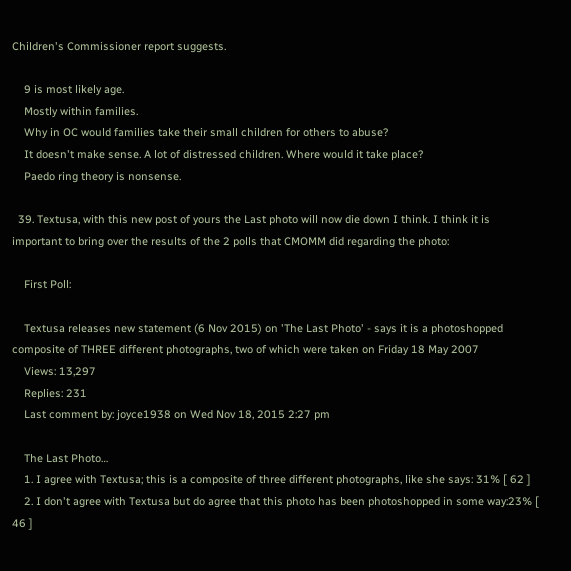Children's Commissioner report suggests.

    9 is most likely age.
    Mostly within families.
    Why in OC would families take their small children for others to abuse?
    It doesn't make sense. A lot of distressed children. Where would it take place?
    Paedo ring theory is nonsense.

  39. Textusa, with this new post of yours the Last photo will now die down I think. I think it is important to bring over the results of the 2 polls that CMOMM did regarding the photo:

    First Poll:

    Textusa releases new statement (6 Nov 2015) on 'The Last Photo' - says it is a photoshopped composite of THREE different photographs, two of which were taken on Friday 18 May 2007
    Views: 13,297
    Replies: 231
    Last comment by: joyce1938 on Wed Nov 18, 2015 2:27 pm

    The Last Photo…
    1. I agree with Textusa; this is a composite of three different photographs, like she says: 31% [ 62 ]
    2. I don't agree with Textusa but do agree that this photo has been photoshopped in some way:23% [ 46 ]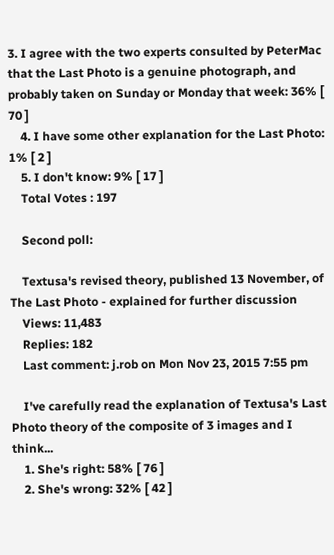3. I agree with the two experts consulted by PeterMac that the Last Photo is a genuine photograph, and probably taken on Sunday or Monday that week: 36% [ 70 ]
    4. I have some other explanation for the Last Photo: 1% [ 2 ]
    5. I don't know: 9% [ 17 ]
    Total Votes : 197

    Second poll:

    Textusa's revised theory, published 13 November, of The Last Photo - explained for further discussion
    Views: 11,483
    Replies: 182
    Last comment: j.rob on Mon Nov 23, 2015 7:55 pm

    I've carefully read the explanation of Textusa's Last Photo theory of the composite of 3 images and I think...
    1. She's right: 58% [ 76 ]
    2. She's wrong: 32% [ 42 ]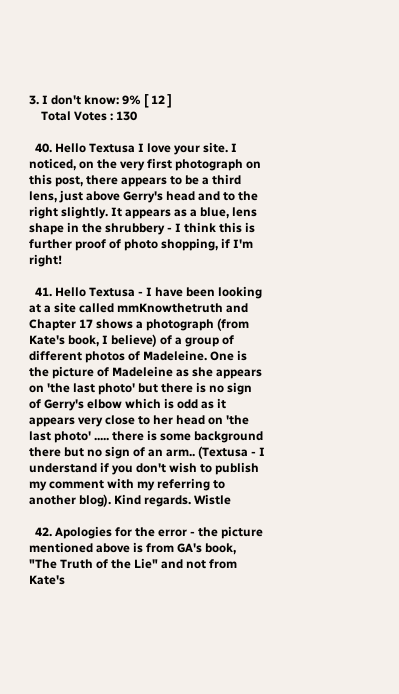3. I don't know: 9% [ 12 ]
    Total Votes : 130

  40. Hello Textusa I love your site. I noticed, on the very first photograph on this post, there appears to be a third lens, just above Gerry's head and to the right slightly. It appears as a blue, lens shape in the shrubbery - I think this is further proof of photo shopping, if I'm right!

  41. Hello Textusa - I have been looking at a site called mmKnowthetruth and Chapter 17 shows a photograph (from Kate's book, I believe) of a group of different photos of Madeleine. One is the picture of Madeleine as she appears on 'the last photo' but there is no sign of Gerry's elbow which is odd as it appears very close to her head on 'the last photo' ..... there is some background there but no sign of an arm.. (Textusa - I understand if you don't wish to publish my comment with my referring to another blog). Kind regards. Wistle

  42. Apologies for the error - the picture mentioned above is from GA's book, "The Truth of the Lie" and not from Kate's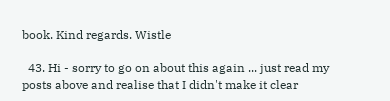book. Kind regards. Wistle

  43. Hi - sorry to go on about this again ... just read my posts above and realise that I didn't make it clear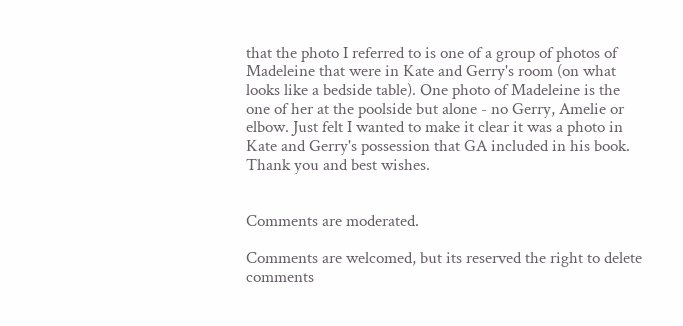that the photo I referred to is one of a group of photos of Madeleine that were in Kate and Gerry's room (on what looks like a bedside table). One photo of Madeleine is the one of her at the poolside but alone - no Gerry, Amelie or elbow. Just felt I wanted to make it clear it was a photo in Kate and Gerry's possession that GA included in his book. Thank you and best wishes.


Comments are moderated.

Comments are welcomed, but its reserved the right to delete comments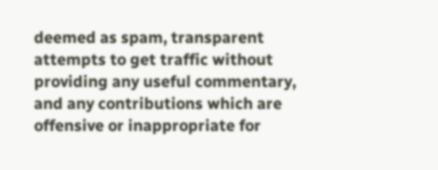deemed as spam, transparent attempts to get traffic without providing any useful commentary, and any contributions which are offensive or inappropriate for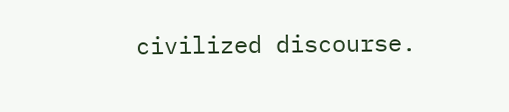civilized discourse.